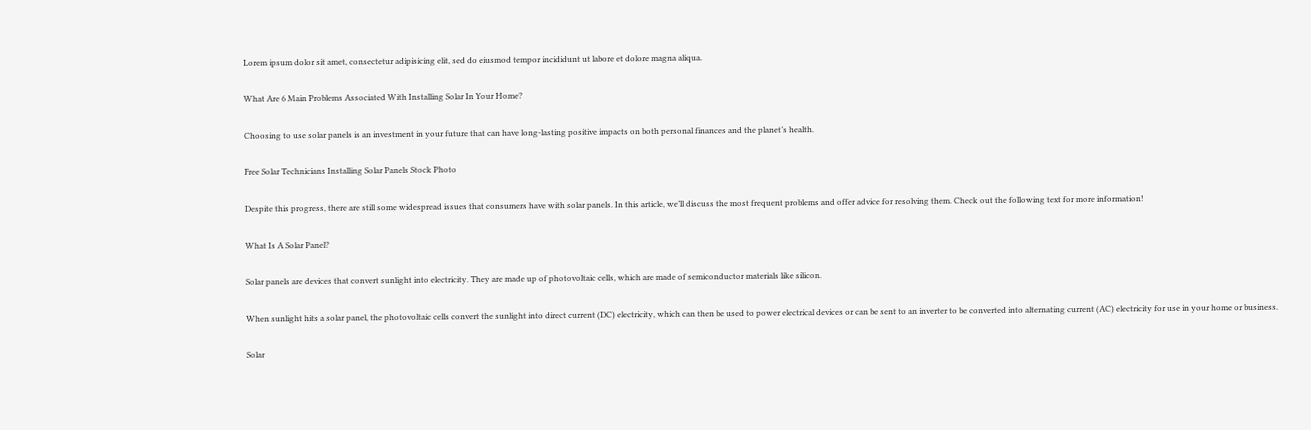Lorem ipsum dolor sit amet, consectetur adipisicing elit, sed do eiusmod tempor incididunt ut labore et dolore magna aliqua.

What Are 6 Main Problems Associated With Installing Solar In Your Home?

Choosing to use solar panels is an investment in your future that can have long-lasting positive impacts on both personal finances and the planet’s health.

Free Solar Technicians Installing Solar Panels Stock Photo

Despite this progress, there are still some widespread issues that consumers have with solar panels. In this article, we’ll discuss the most frequent problems and offer advice for resolving them. Check out the following text for more information!

What Is A Solar Panel?

Solar panels are devices that convert sunlight into electricity. They are made up of photovoltaic cells, which are made of semiconductor materials like silicon.

When sunlight hits a solar panel, the photovoltaic cells convert the sunlight into direct current (DC) electricity, which can then be used to power electrical devices or can be sent to an inverter to be converted into alternating current (AC) electricity for use in your home or business.

Solar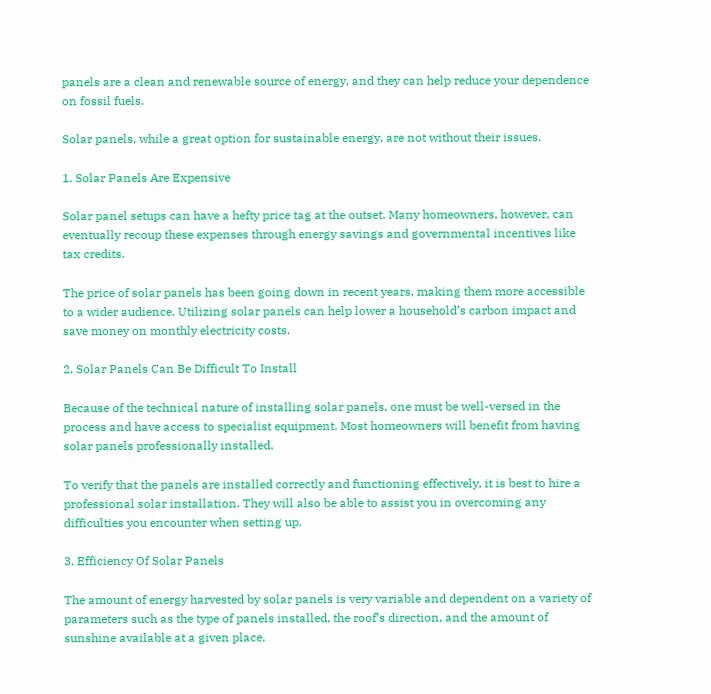panels are a clean and renewable source of energy, and they can help reduce your dependence on fossil fuels.

Solar panels, while a great option for sustainable energy, are not without their issues.

1. Solar Panels Are Expensive

Solar panel setups can have a hefty price tag at the outset. Many homeowners, however, can eventually recoup these expenses through energy savings and governmental incentives like tax credits.

The price of solar panels has been going down in recent years, making them more accessible to a wider audience. Utilizing solar panels can help lower a household’s carbon impact and save money on monthly electricity costs.

2. Solar Panels Can Be Difficult To Install

Because of the technical nature of installing solar panels, one must be well-versed in the process and have access to specialist equipment. Most homeowners will benefit from having solar panels professionally installed.

To verify that the panels are installed correctly and functioning effectively, it is best to hire a professional solar installation. They will also be able to assist you in overcoming any difficulties you encounter when setting up.

3. Efficiency Of Solar Panels

The amount of energy harvested by solar panels is very variable and dependent on a variety of parameters such as the type of panels installed, the roof’s direction, and the amount of sunshine available at a given place.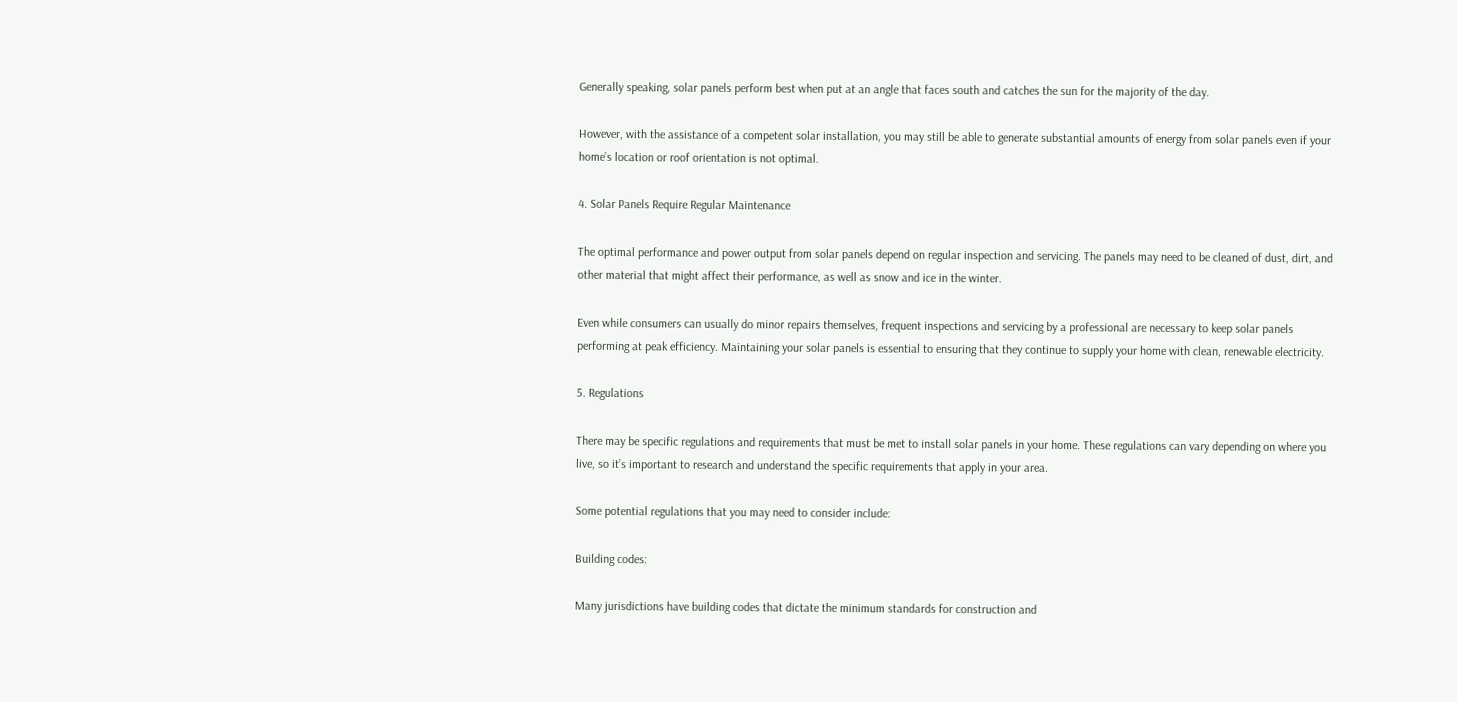Generally speaking, solar panels perform best when put at an angle that faces south and catches the sun for the majority of the day.

However, with the assistance of a competent solar installation, you may still be able to generate substantial amounts of energy from solar panels even if your home’s location or roof orientation is not optimal.

4. Solar Panels Require Regular Maintenance

The optimal performance and power output from solar panels depend on regular inspection and servicing. The panels may need to be cleaned of dust, dirt, and other material that might affect their performance, as well as snow and ice in the winter.

Even while consumers can usually do minor repairs themselves, frequent inspections and servicing by a professional are necessary to keep solar panels performing at peak efficiency. Maintaining your solar panels is essential to ensuring that they continue to supply your home with clean, renewable electricity.

5. Regulations

There may be specific regulations and requirements that must be met to install solar panels in your home. These regulations can vary depending on where you live, so it’s important to research and understand the specific requirements that apply in your area.

Some potential regulations that you may need to consider include:

Building codes:

Many jurisdictions have building codes that dictate the minimum standards for construction and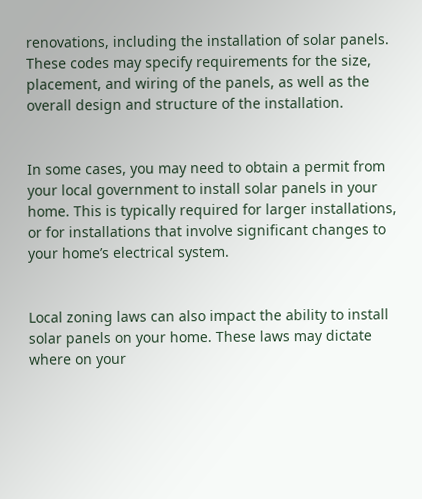renovations, including the installation of solar panels. These codes may specify requirements for the size, placement, and wiring of the panels, as well as the overall design and structure of the installation.


In some cases, you may need to obtain a permit from your local government to install solar panels in your home. This is typically required for larger installations, or for installations that involve significant changes to your home’s electrical system.


Local zoning laws can also impact the ability to install solar panels on your home. These laws may dictate where on your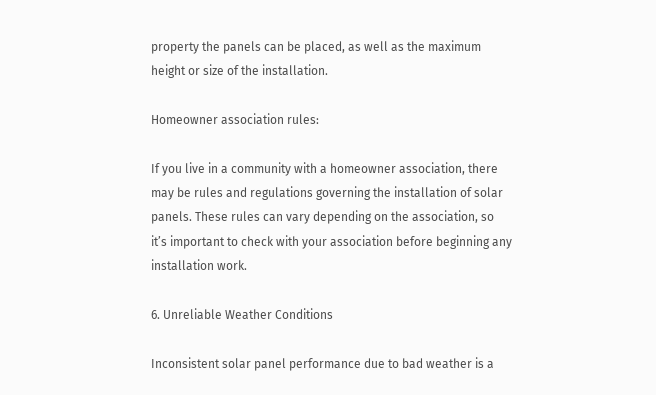property the panels can be placed, as well as the maximum height or size of the installation.

Homeowner association rules:

If you live in a community with a homeowner association, there may be rules and regulations governing the installation of solar panels. These rules can vary depending on the association, so it’s important to check with your association before beginning any installation work.

6. Unreliable Weather Conditions

Inconsistent solar panel performance due to bad weather is a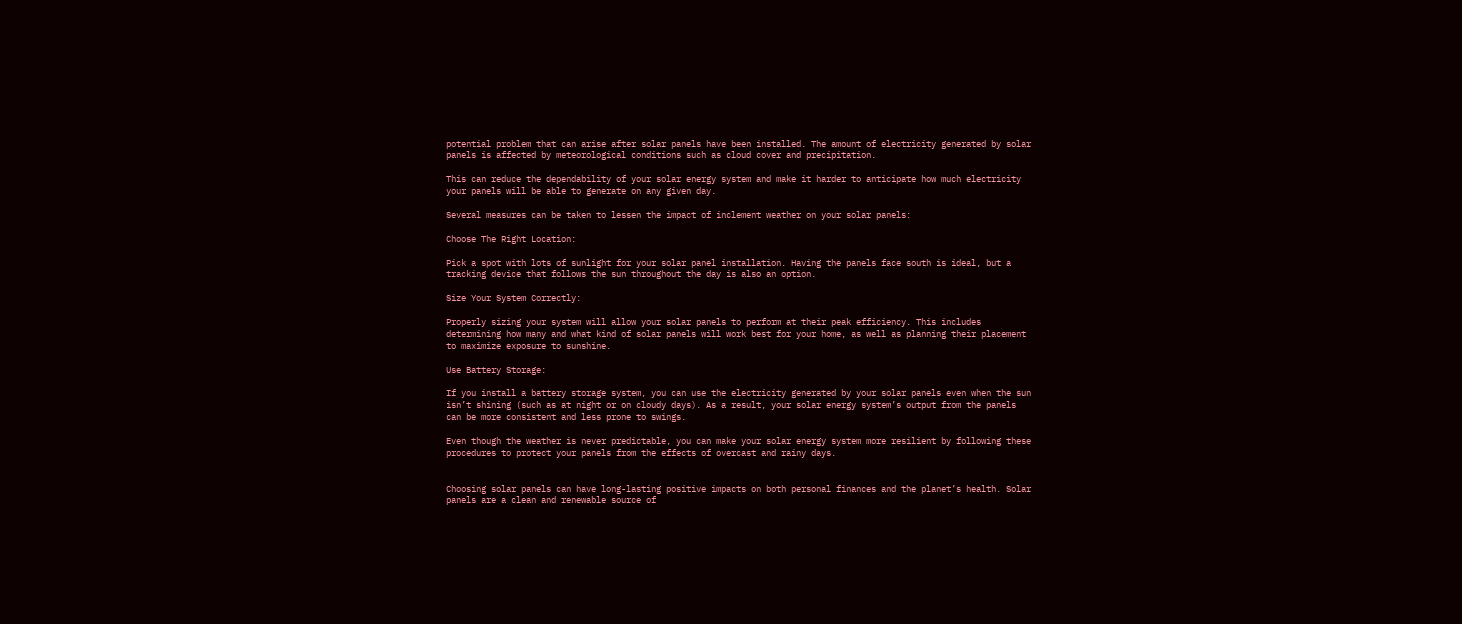potential problem that can arise after solar panels have been installed. The amount of electricity generated by solar panels is affected by meteorological conditions such as cloud cover and precipitation.

This can reduce the dependability of your solar energy system and make it harder to anticipate how much electricity your panels will be able to generate on any given day.

Several measures can be taken to lessen the impact of inclement weather on your solar panels:

Choose The Right Location:

Pick a spot with lots of sunlight for your solar panel installation. Having the panels face south is ideal, but a tracking device that follows the sun throughout the day is also an option.

Size Your System Correctly:

Properly sizing your system will allow your solar panels to perform at their peak efficiency. This includes determining how many and what kind of solar panels will work best for your home, as well as planning their placement to maximize exposure to sunshine.

Use Battery Storage:

If you install a battery storage system, you can use the electricity generated by your solar panels even when the sun isn’t shining (such as at night or on cloudy days). As a result, your solar energy system’s output from the panels can be more consistent and less prone to swings.

Even though the weather is never predictable, you can make your solar energy system more resilient by following these procedures to protect your panels from the effects of overcast and rainy days.


Choosing solar panels can have long-lasting positive impacts on both personal finances and the planet’s health. Solar panels are a clean and renewable source of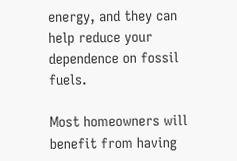energy, and they can help reduce your dependence on fossil fuels.

Most homeowners will benefit from having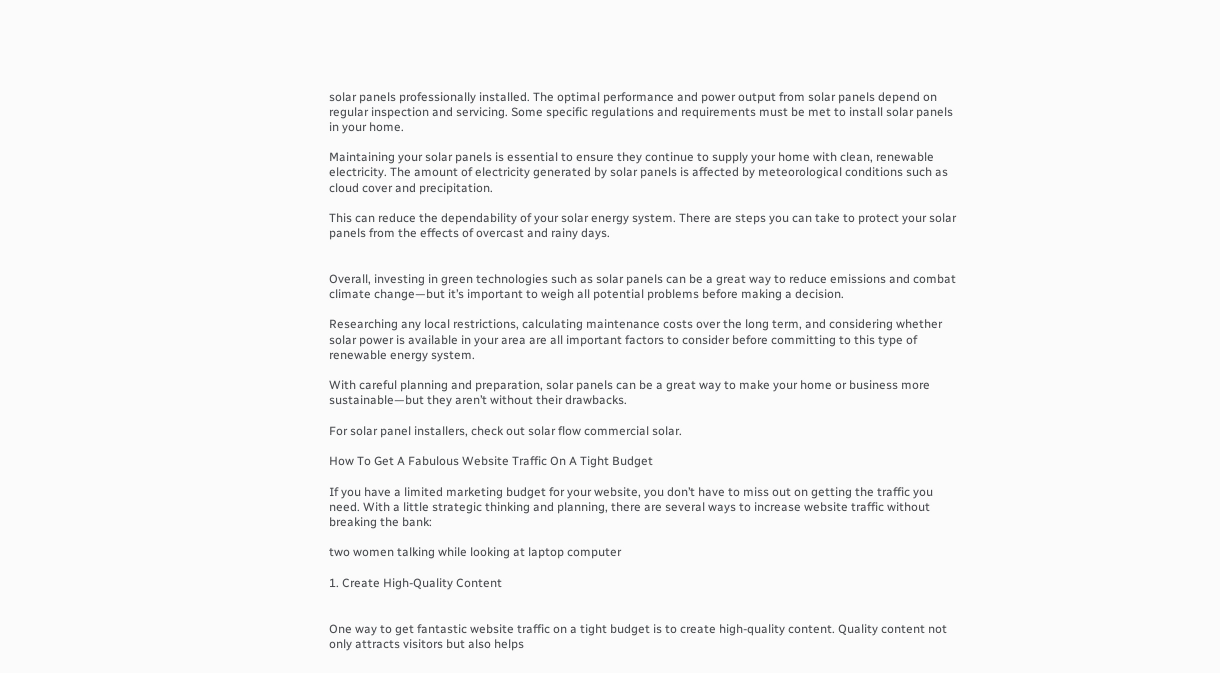solar panels professionally installed. The optimal performance and power output from solar panels depend on regular inspection and servicing. Some specific regulations and requirements must be met to install solar panels in your home.

Maintaining your solar panels is essential to ensure they continue to supply your home with clean, renewable electricity. The amount of electricity generated by solar panels is affected by meteorological conditions such as cloud cover and precipitation.

This can reduce the dependability of your solar energy system. There are steps you can take to protect your solar panels from the effects of overcast and rainy days.


Overall, investing in green technologies such as solar panels can be a great way to reduce emissions and combat climate change—but it’s important to weigh all potential problems before making a decision.

Researching any local restrictions, calculating maintenance costs over the long term, and considering whether solar power is available in your area are all important factors to consider before committing to this type of renewable energy system.

With careful planning and preparation, solar panels can be a great way to make your home or business more sustainable—but they aren’t without their drawbacks.

For solar panel installers, check out solar flow commercial solar.

How To Get A Fabulous Website Traffic On A Tight Budget

If you have a limited marketing budget for your website, you don’t have to miss out on getting the traffic you need. With a little strategic thinking and planning, there are several ways to increase website traffic without breaking the bank:

two women talking while looking at laptop computer

1. Create High-Quality Content


One way to get fantastic website traffic on a tight budget is to create high-quality content. Quality content not only attracts visitors but also helps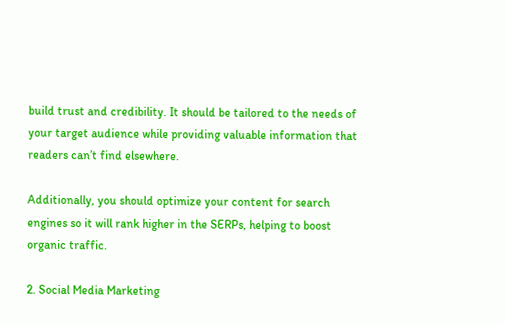build trust and credibility. It should be tailored to the needs of your target audience while providing valuable information that readers can’t find elsewhere.

Additionally, you should optimize your content for search engines so it will rank higher in the SERPs, helping to boost organic traffic.

2. Social Media Marketing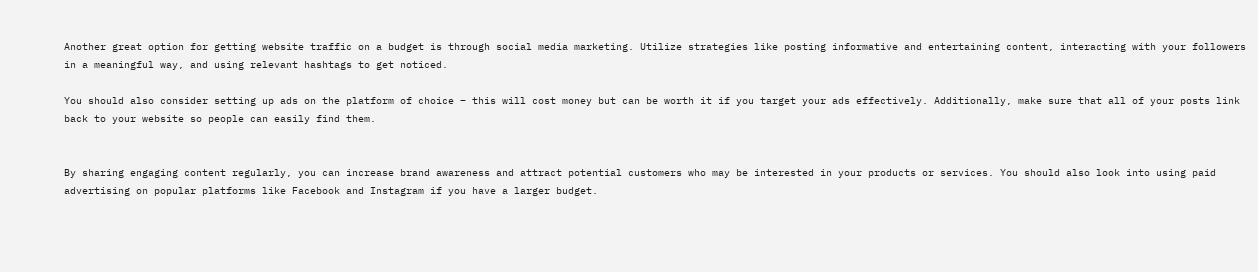Another great option for getting website traffic on a budget is through social media marketing. Utilize strategies like posting informative and entertaining content, interacting with your followers in a meaningful way, and using relevant hashtags to get noticed.

You should also consider setting up ads on the platform of choice – this will cost money but can be worth it if you target your ads effectively. Additionally, make sure that all of your posts link back to your website so people can easily find them.


By sharing engaging content regularly, you can increase brand awareness and attract potential customers who may be interested in your products or services. You should also look into using paid advertising on popular platforms like Facebook and Instagram if you have a larger budget.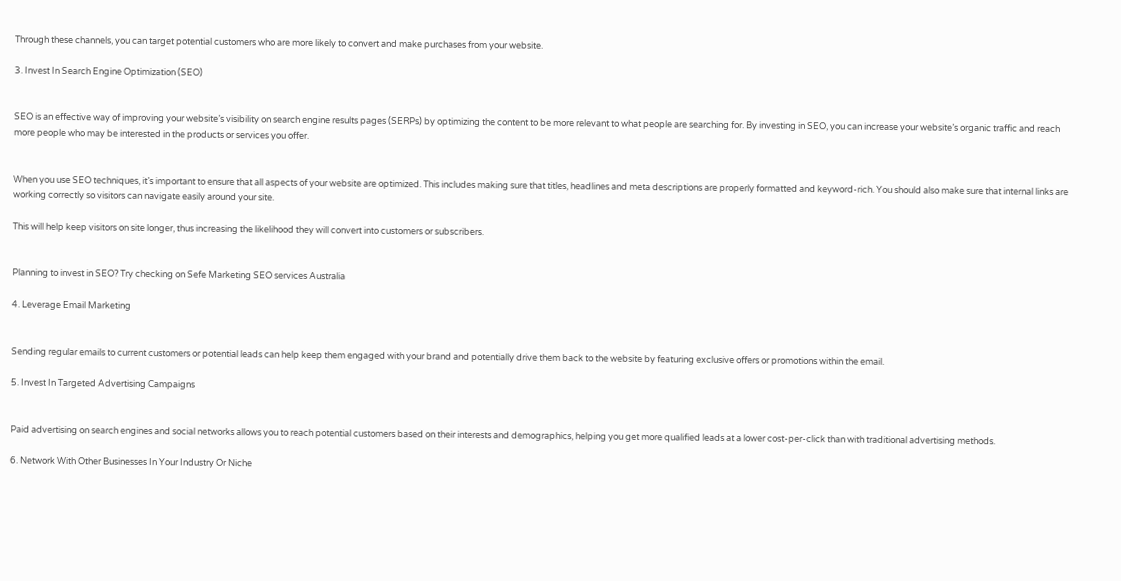Through these channels, you can target potential customers who are more likely to convert and make purchases from your website.

3. Invest In Search Engine Optimization (SEO)


SEO is an effective way of improving your website’s visibility on search engine results pages (SERPs) by optimizing the content to be more relevant to what people are searching for. By investing in SEO, you can increase your website’s organic traffic and reach more people who may be interested in the products or services you offer.


When you use SEO techniques, it’s important to ensure that all aspects of your website are optimized. This includes making sure that titles, headlines and meta descriptions are properly formatted and keyword-rich. You should also make sure that internal links are working correctly so visitors can navigate easily around your site.

This will help keep visitors on site longer, thus increasing the likelihood they will convert into customers or subscribers.


Planning to invest in SEO? Try checking on Sefe Marketing SEO services Australia

4. Leverage Email Marketing


Sending regular emails to current customers or potential leads can help keep them engaged with your brand and potentially drive them back to the website by featuring exclusive offers or promotions within the email.

5. Invest In Targeted Advertising Campaigns


Paid advertising on search engines and social networks allows you to reach potential customers based on their interests and demographics, helping you get more qualified leads at a lower cost-per-click than with traditional advertising methods.

6. Network With Other Businesses In Your Industry Or Niche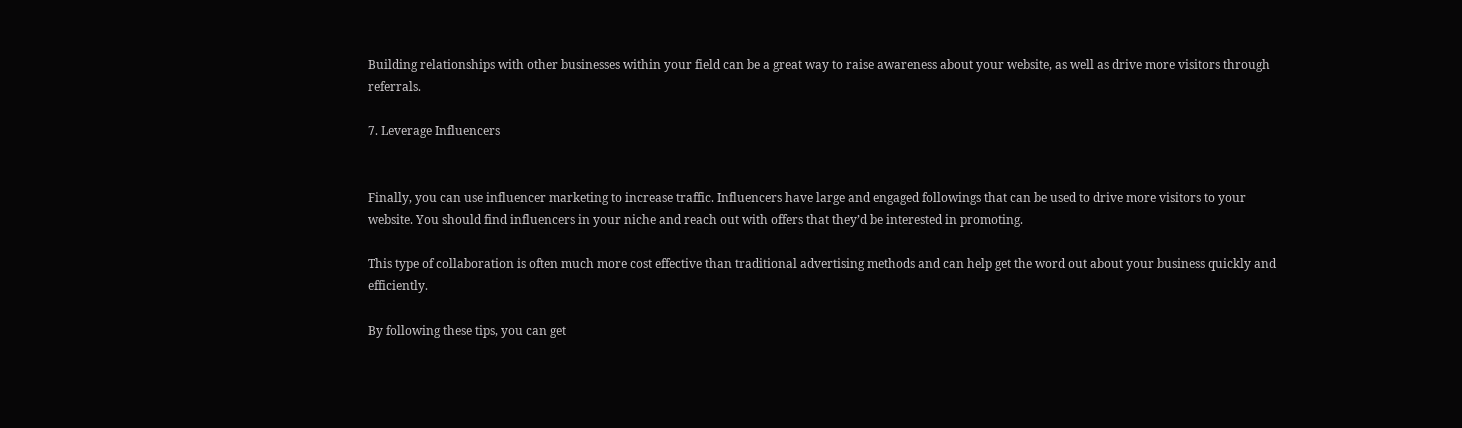Building relationships with other businesses within your field can be a great way to raise awareness about your website, as well as drive more visitors through referrals.

7. Leverage Influencers


Finally, you can use influencer marketing to increase traffic. Influencers have large and engaged followings that can be used to drive more visitors to your website. You should find influencers in your niche and reach out with offers that they’d be interested in promoting.

This type of collaboration is often much more cost effective than traditional advertising methods and can help get the word out about your business quickly and efficiently.

By following these tips, you can get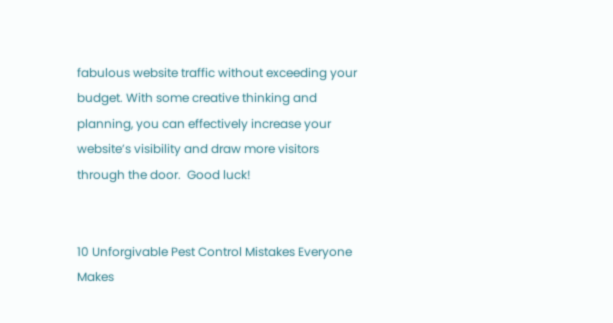fabulous website traffic without exceeding your budget. With some creative thinking and planning, you can effectively increase your website’s visibility and draw more visitors through the door.  Good luck!


10 Unforgivable Pest Control Mistakes Everyone Makes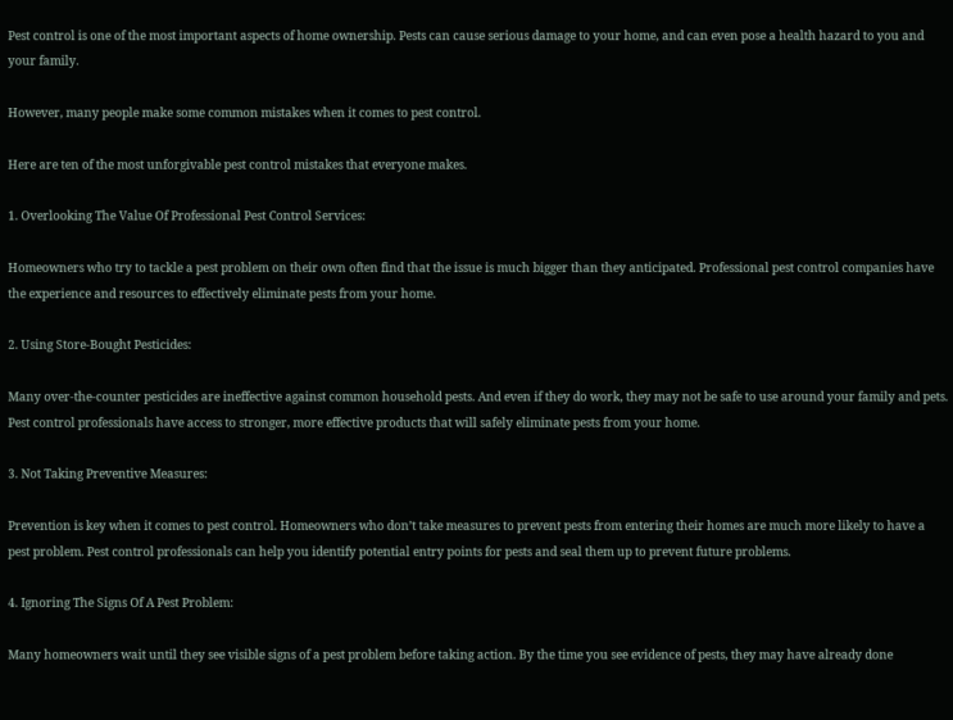Pest control is one of the most important aspects of home ownership. Pests can cause serious damage to your home, and can even pose a health hazard to you and your family.

However, many people make some common mistakes when it comes to pest control.

Here are ten of the most unforgivable pest control mistakes that everyone makes.

1. Overlooking The Value Of Professional Pest Control Services:

Homeowners who try to tackle a pest problem on their own often find that the issue is much bigger than they anticipated. Professional pest control companies have the experience and resources to effectively eliminate pests from your home.

2. Using Store-Bought Pesticides:

Many over-the-counter pesticides are ineffective against common household pests. And even if they do work, they may not be safe to use around your family and pets. Pest control professionals have access to stronger, more effective products that will safely eliminate pests from your home.

3. Not Taking Preventive Measures:

Prevention is key when it comes to pest control. Homeowners who don’t take measures to prevent pests from entering their homes are much more likely to have a pest problem. Pest control professionals can help you identify potential entry points for pests and seal them up to prevent future problems.

4. Ignoring The Signs Of A Pest Problem:

Many homeowners wait until they see visible signs of a pest problem before taking action. By the time you see evidence of pests, they may have already done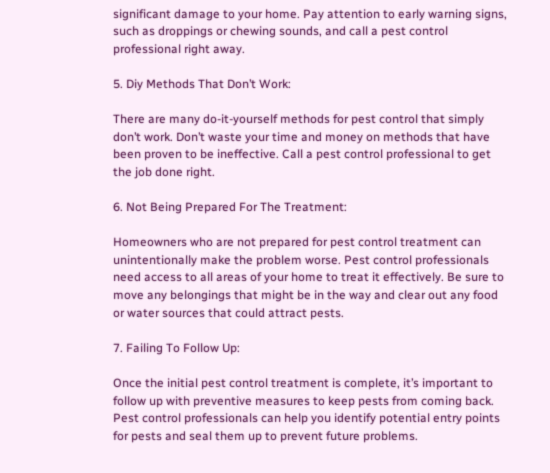significant damage to your home. Pay attention to early warning signs, such as droppings or chewing sounds, and call a pest control professional right away.

5. Diy Methods That Don’t Work:

There are many do-it-yourself methods for pest control that simply don’t work. Don’t waste your time and money on methods that have been proven to be ineffective. Call a pest control professional to get the job done right.

6. Not Being Prepared For The Treatment:

Homeowners who are not prepared for pest control treatment can unintentionally make the problem worse. Pest control professionals need access to all areas of your home to treat it effectively. Be sure to move any belongings that might be in the way and clear out any food or water sources that could attract pests.

7. Failing To Follow Up:

Once the initial pest control treatment is complete, it’s important to follow up with preventive measures to keep pests from coming back. Pest control professionals can help you identify potential entry points for pests and seal them up to prevent future problems.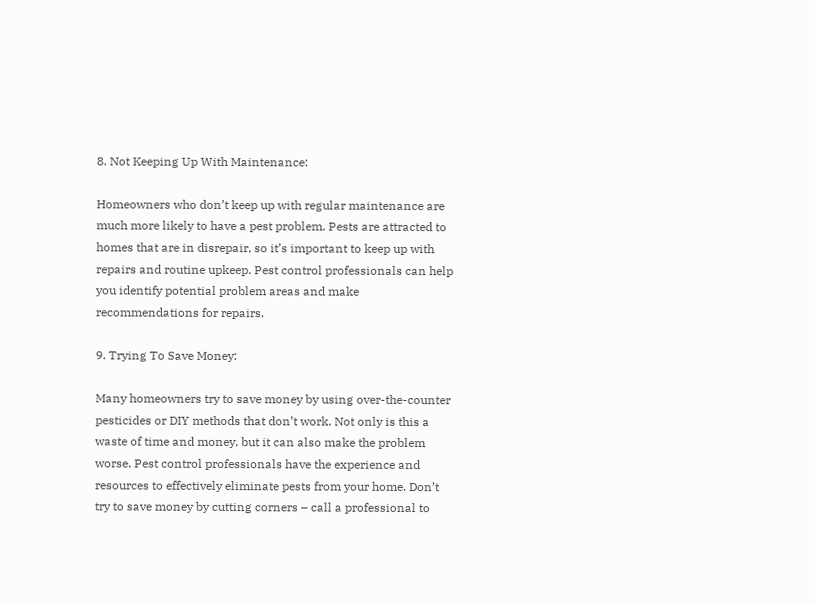8. Not Keeping Up With Maintenance:

Homeowners who don’t keep up with regular maintenance are much more likely to have a pest problem. Pests are attracted to homes that are in disrepair, so it’s important to keep up with repairs and routine upkeep. Pest control professionals can help you identify potential problem areas and make recommendations for repairs.

9. Trying To Save Money:

Many homeowners try to save money by using over-the-counter pesticides or DIY methods that don’t work. Not only is this a waste of time and money, but it can also make the problem worse. Pest control professionals have the experience and resources to effectively eliminate pests from your home. Don’t try to save money by cutting corners – call a professional to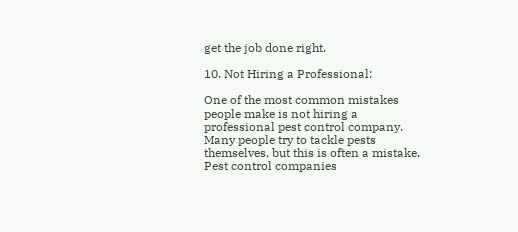get the job done right.

10. Not Hiring a Professional:

One of the most common mistakes people make is not hiring a professional pest control company. Many people try to tackle pests themselves, but this is often a mistake. Pest control companies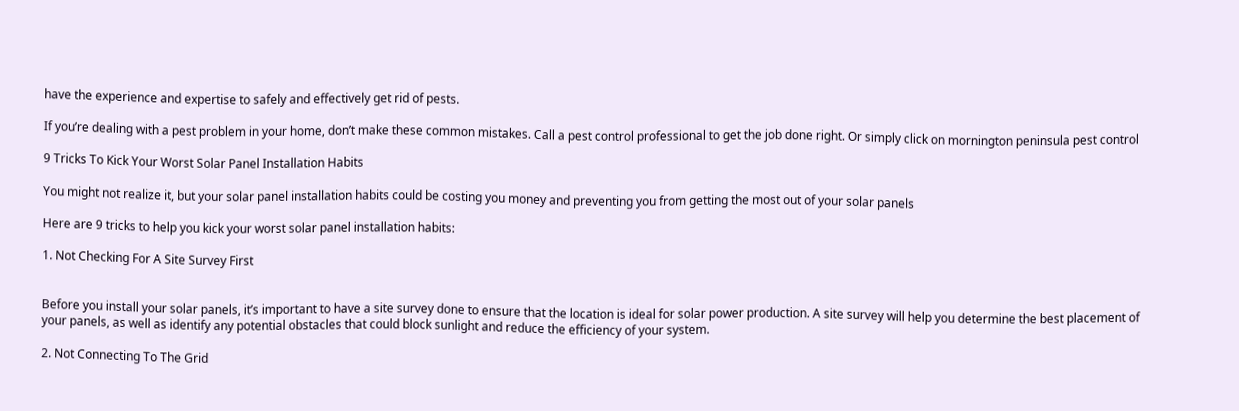have the experience and expertise to safely and effectively get rid of pests.

If you’re dealing with a pest problem in your home, don’t make these common mistakes. Call a pest control professional to get the job done right. Or simply click on mornington peninsula pest control

9 Tricks To Kick Your Worst Solar Panel Installation Habits

You might not realize it, but your solar panel installation habits could be costing you money and preventing you from getting the most out of your solar panels

Here are 9 tricks to help you kick your worst solar panel installation habits:

1. Not Checking For A Site Survey First


Before you install your solar panels, it’s important to have a site survey done to ensure that the location is ideal for solar power production. A site survey will help you determine the best placement of your panels, as well as identify any potential obstacles that could block sunlight and reduce the efficiency of your system.

2. Not Connecting To The Grid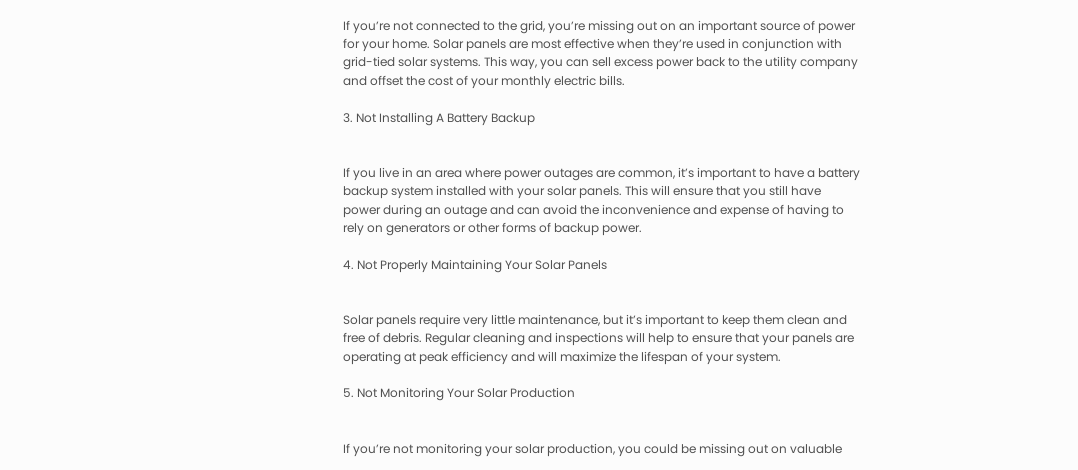If you’re not connected to the grid, you’re missing out on an important source of power for your home. Solar panels are most effective when they’re used in conjunction with grid-tied solar systems. This way, you can sell excess power back to the utility company and offset the cost of your monthly electric bills.

3. Not Installing A Battery Backup


If you live in an area where power outages are common, it’s important to have a battery backup system installed with your solar panels. This will ensure that you still have power during an outage and can avoid the inconvenience and expense of having to rely on generators or other forms of backup power.

4. Not Properly Maintaining Your Solar Panels


Solar panels require very little maintenance, but it’s important to keep them clean and free of debris. Regular cleaning and inspections will help to ensure that your panels are operating at peak efficiency and will maximize the lifespan of your system.

5. Not Monitoring Your Solar Production


If you’re not monitoring your solar production, you could be missing out on valuable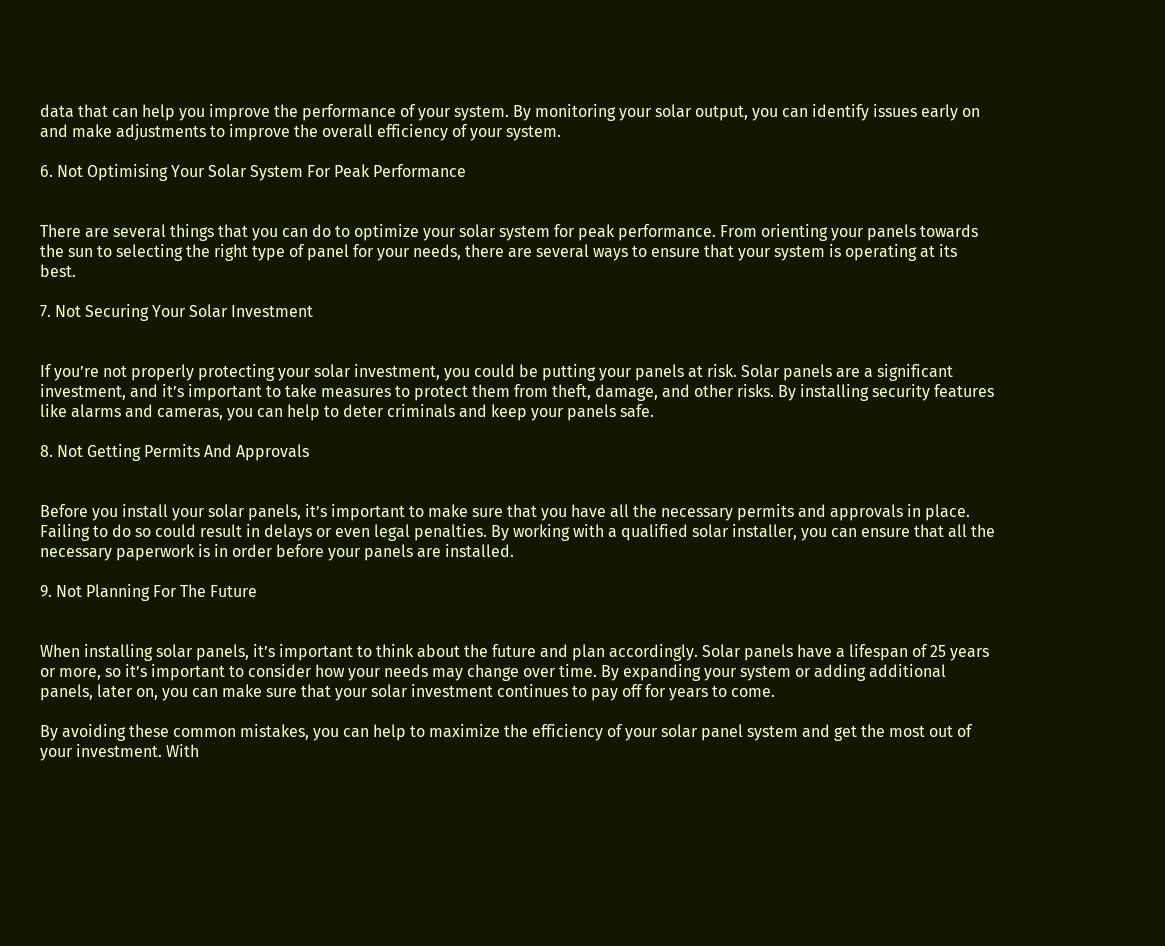data that can help you improve the performance of your system. By monitoring your solar output, you can identify issues early on and make adjustments to improve the overall efficiency of your system.

6. Not Optimising Your Solar System For Peak Performance


There are several things that you can do to optimize your solar system for peak performance. From orienting your panels towards the sun to selecting the right type of panel for your needs, there are several ways to ensure that your system is operating at its best.

7. Not Securing Your Solar Investment


If you’re not properly protecting your solar investment, you could be putting your panels at risk. Solar panels are a significant investment, and it’s important to take measures to protect them from theft, damage, and other risks. By installing security features like alarms and cameras, you can help to deter criminals and keep your panels safe.

8. Not Getting Permits And Approvals


Before you install your solar panels, it’s important to make sure that you have all the necessary permits and approvals in place. Failing to do so could result in delays or even legal penalties. By working with a qualified solar installer, you can ensure that all the necessary paperwork is in order before your panels are installed.

9. Not Planning For The Future


When installing solar panels, it’s important to think about the future and plan accordingly. Solar panels have a lifespan of 25 years or more, so it’s important to consider how your needs may change over time. By expanding your system or adding additional panels, later on, you can make sure that your solar investment continues to pay off for years to come.

By avoiding these common mistakes, you can help to maximize the efficiency of your solar panel system and get the most out of your investment. With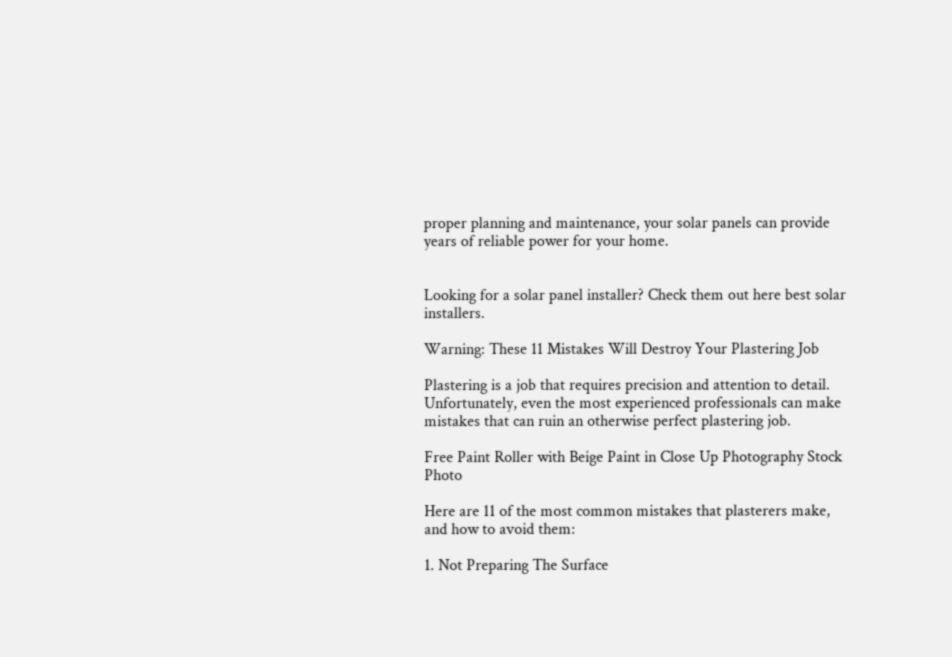proper planning and maintenance, your solar panels can provide years of reliable power for your home.


Looking for a solar panel installer? Check them out here best solar installers.

Warning: These 11 Mistakes Will Destroy Your Plastering Job

Plastering is a job that requires precision and attention to detail. Unfortunately, even the most experienced professionals can make mistakes that can ruin an otherwise perfect plastering job.

Free Paint Roller with Beige Paint in Close Up Photography Stock Photo

Here are 11 of the most common mistakes that plasterers make, and how to avoid them:

1. Not Preparing The Surface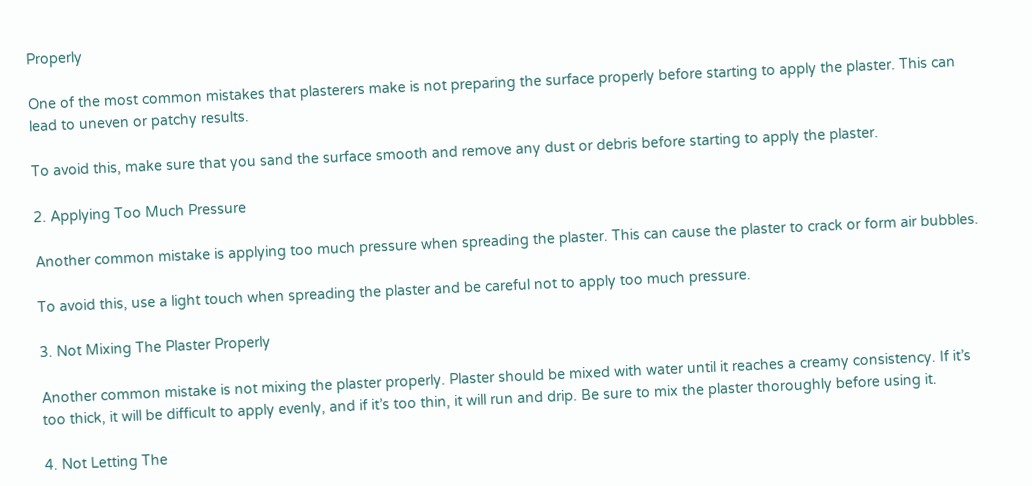Properly

One of the most common mistakes that plasterers make is not preparing the surface properly before starting to apply the plaster. This can lead to uneven or patchy results.

To avoid this, make sure that you sand the surface smooth and remove any dust or debris before starting to apply the plaster.

2. Applying Too Much Pressure

Another common mistake is applying too much pressure when spreading the plaster. This can cause the plaster to crack or form air bubbles.

To avoid this, use a light touch when spreading the plaster and be careful not to apply too much pressure.

3. Not Mixing The Plaster Properly

Another common mistake is not mixing the plaster properly. Plaster should be mixed with water until it reaches a creamy consistency. If it’s too thick, it will be difficult to apply evenly, and if it’s too thin, it will run and drip. Be sure to mix the plaster thoroughly before using it.

4. Not Letting The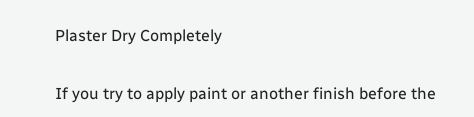Plaster Dry Completely

If you try to apply paint or another finish before the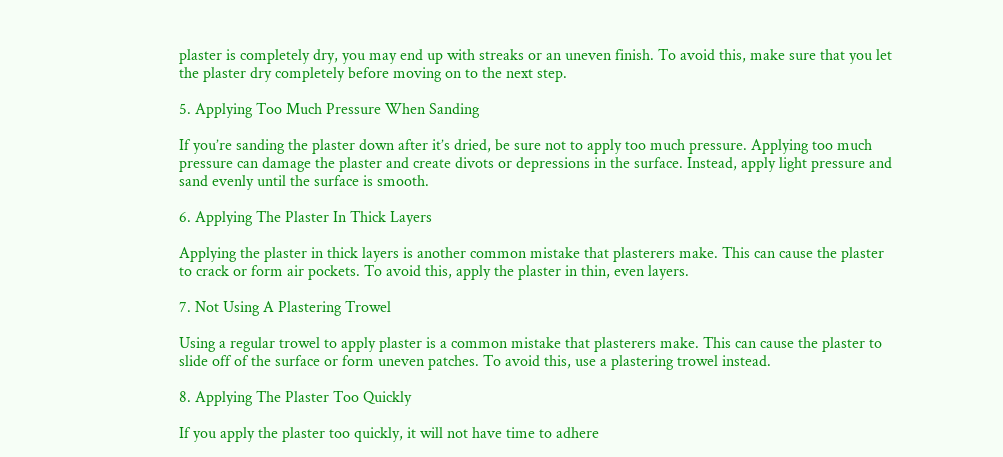plaster is completely dry, you may end up with streaks or an uneven finish. To avoid this, make sure that you let the plaster dry completely before moving on to the next step.

5. Applying Too Much Pressure When Sanding

If you’re sanding the plaster down after it’s dried, be sure not to apply too much pressure. Applying too much pressure can damage the plaster and create divots or depressions in the surface. Instead, apply light pressure and sand evenly until the surface is smooth.

6. Applying The Plaster In Thick Layers

Applying the plaster in thick layers is another common mistake that plasterers make. This can cause the plaster to crack or form air pockets. To avoid this, apply the plaster in thin, even layers.

7. Not Using A Plastering Trowel

Using a regular trowel to apply plaster is a common mistake that plasterers make. This can cause the plaster to slide off of the surface or form uneven patches. To avoid this, use a plastering trowel instead.

8. Applying The Plaster Too Quickly

If you apply the plaster too quickly, it will not have time to adhere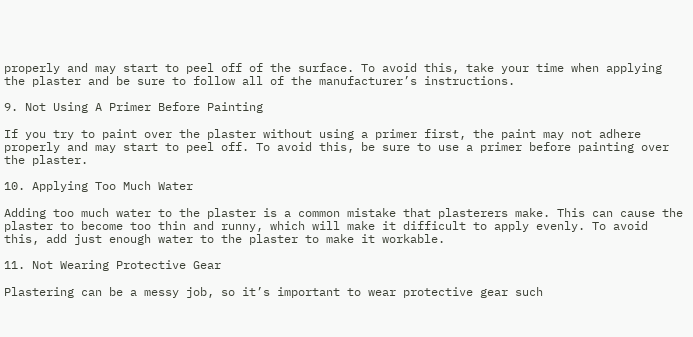properly and may start to peel off of the surface. To avoid this, take your time when applying the plaster and be sure to follow all of the manufacturer’s instructions.

9. Not Using A Primer Before Painting

If you try to paint over the plaster without using a primer first, the paint may not adhere properly and may start to peel off. To avoid this, be sure to use a primer before painting over the plaster.

10. Applying Too Much Water

Adding too much water to the plaster is a common mistake that plasterers make. This can cause the plaster to become too thin and runny, which will make it difficult to apply evenly. To avoid this, add just enough water to the plaster to make it workable.

11. Not Wearing Protective Gear

Plastering can be a messy job, so it’s important to wear protective gear such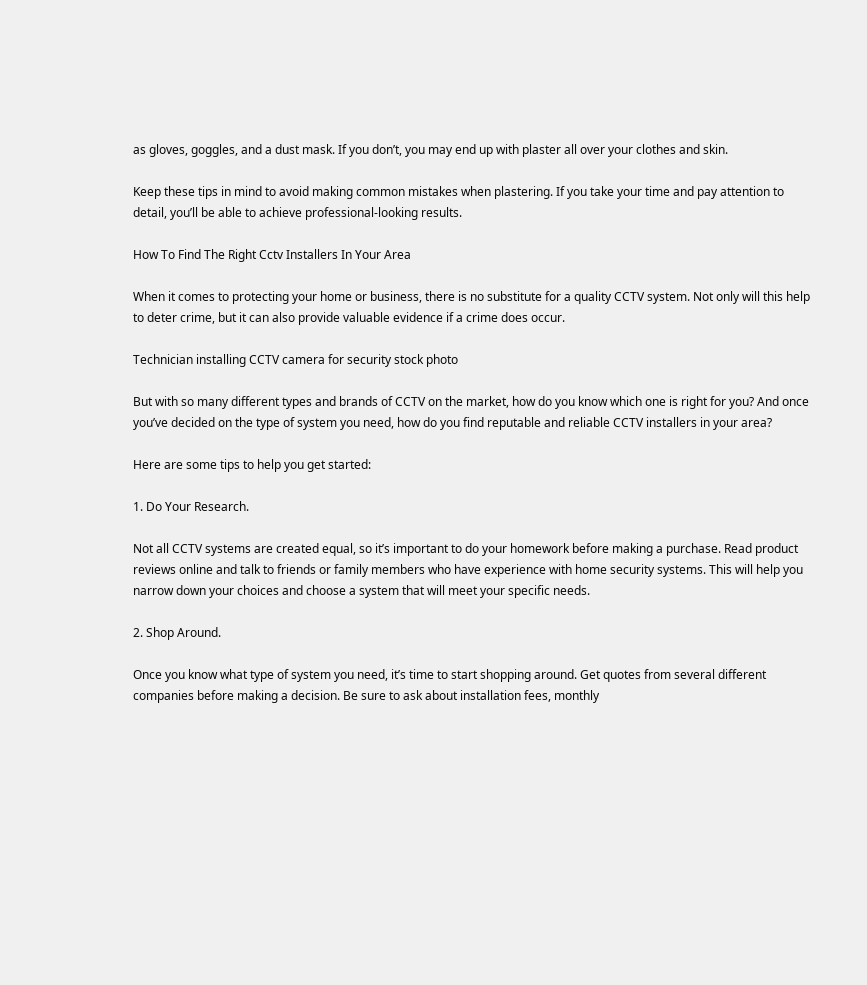as gloves, goggles, and a dust mask. If you don’t, you may end up with plaster all over your clothes and skin.

Keep these tips in mind to avoid making common mistakes when plastering. If you take your time and pay attention to detail, you’ll be able to achieve professional-looking results.

How To Find The Right Cctv Installers In Your Area

When it comes to protecting your home or business, there is no substitute for a quality CCTV system. Not only will this help to deter crime, but it can also provide valuable evidence if a crime does occur.

Technician installing CCTV camera for security stock photo

But with so many different types and brands of CCTV on the market, how do you know which one is right for you? And once you’ve decided on the type of system you need, how do you find reputable and reliable CCTV installers in your area?

Here are some tips to help you get started:

1. Do Your Research.

Not all CCTV systems are created equal, so it’s important to do your homework before making a purchase. Read product reviews online and talk to friends or family members who have experience with home security systems. This will help you narrow down your choices and choose a system that will meet your specific needs.

2. Shop Around.

Once you know what type of system you need, it’s time to start shopping around. Get quotes from several different companies before making a decision. Be sure to ask about installation fees, monthly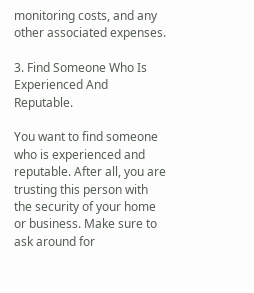monitoring costs, and any other associated expenses.

3. Find Someone Who Is Experienced And Reputable.

You want to find someone who is experienced and reputable. After all, you are trusting this person with the security of your home or business. Make sure to ask around for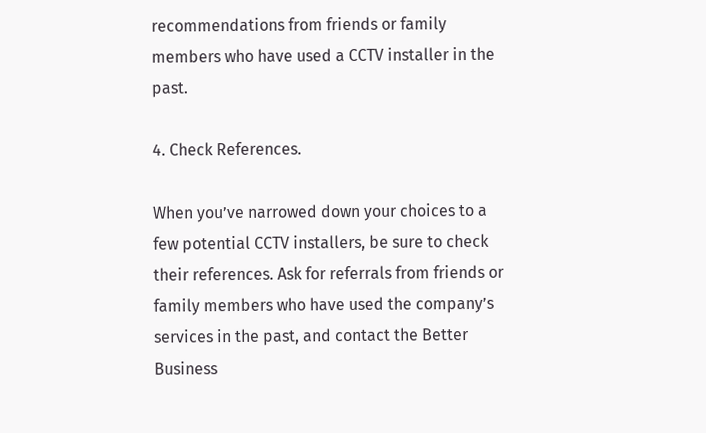recommendations from friends or family members who have used a CCTV installer in the past.

4. Check References.

When you’ve narrowed down your choices to a few potential CCTV installers, be sure to check their references. Ask for referrals from friends or family members who have used the company’s services in the past, and contact the Better Business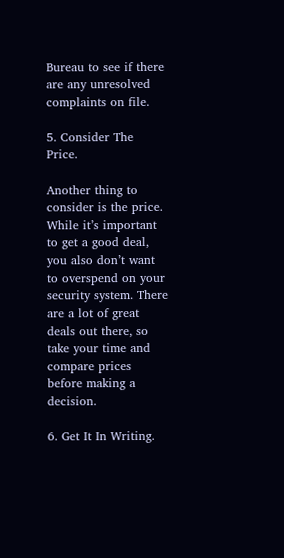Bureau to see if there are any unresolved complaints on file.

5. Consider The Price.

Another thing to consider is the price. While it’s important to get a good deal, you also don’t want to overspend on your security system. There are a lot of great deals out there, so take your time and compare prices before making a decision.

6. Get It In Writing.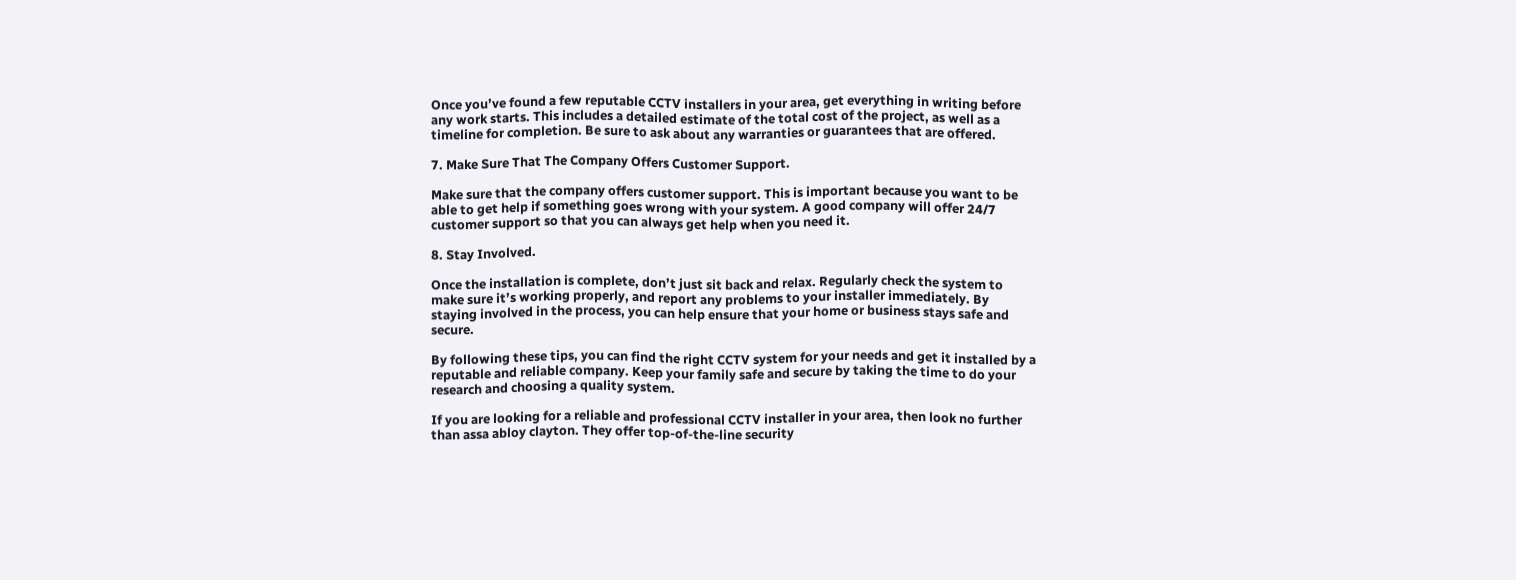Once you’ve found a few reputable CCTV installers in your area, get everything in writing before any work starts. This includes a detailed estimate of the total cost of the project, as well as a timeline for completion. Be sure to ask about any warranties or guarantees that are offered.

7. Make Sure That The Company Offers Customer Support.

Make sure that the company offers customer support. This is important because you want to be able to get help if something goes wrong with your system. A good company will offer 24/7 customer support so that you can always get help when you need it.

8. Stay Involved.

Once the installation is complete, don’t just sit back and relax. Regularly check the system to make sure it’s working properly, and report any problems to your installer immediately. By staying involved in the process, you can help ensure that your home or business stays safe and secure.

By following these tips, you can find the right CCTV system for your needs and get it installed by a reputable and reliable company. Keep your family safe and secure by taking the time to do your research and choosing a quality system.

If you are looking for a reliable and professional CCTV installer in your area, then look no further than assa abloy clayton. They offer top-of-the-line security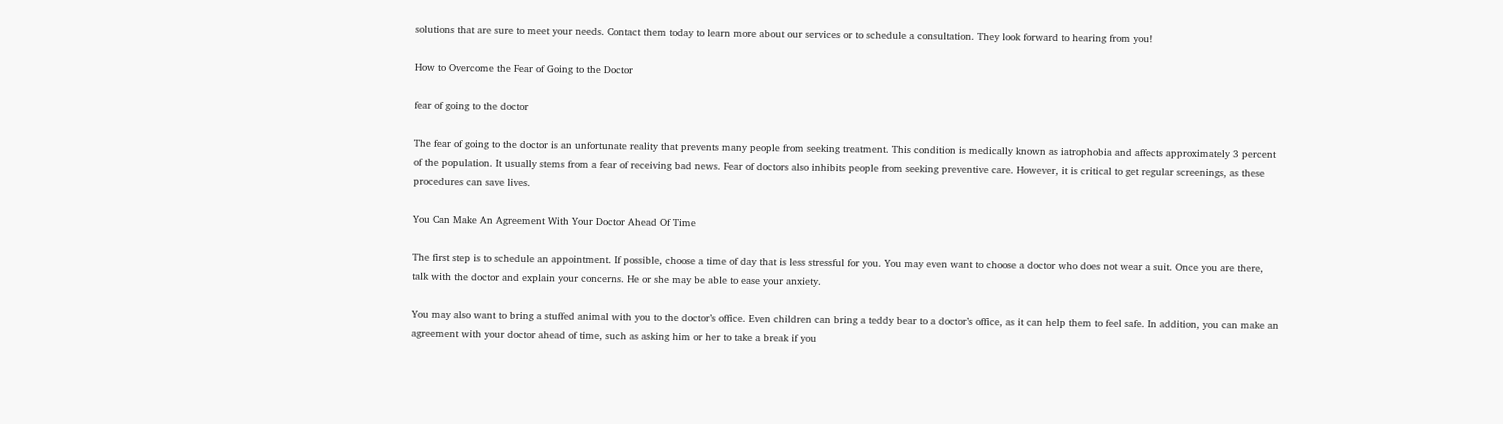solutions that are sure to meet your needs. Contact them today to learn more about our services or to schedule a consultation. They look forward to hearing from you!

How to Overcome the Fear of Going to the Doctor

fear of going to the doctor

The fear of going to the doctor is an unfortunate reality that prevents many people from seeking treatment. This condition is medically known as iatrophobia and affects approximately 3 percent of the population. It usually stems from a fear of receiving bad news. Fear of doctors also inhibits people from seeking preventive care. However, it is critical to get regular screenings, as these procedures can save lives.

You Can Make An Agreement With Your Doctor Ahead Of Time

The first step is to schedule an appointment. If possible, choose a time of day that is less stressful for you. You may even want to choose a doctor who does not wear a suit. Once you are there, talk with the doctor and explain your concerns. He or she may be able to ease your anxiety.

You may also want to bring a stuffed animal with you to the doctor’s office. Even children can bring a teddy bear to a doctor’s office, as it can help them to feel safe. In addition, you can make an agreement with your doctor ahead of time, such as asking him or her to take a break if you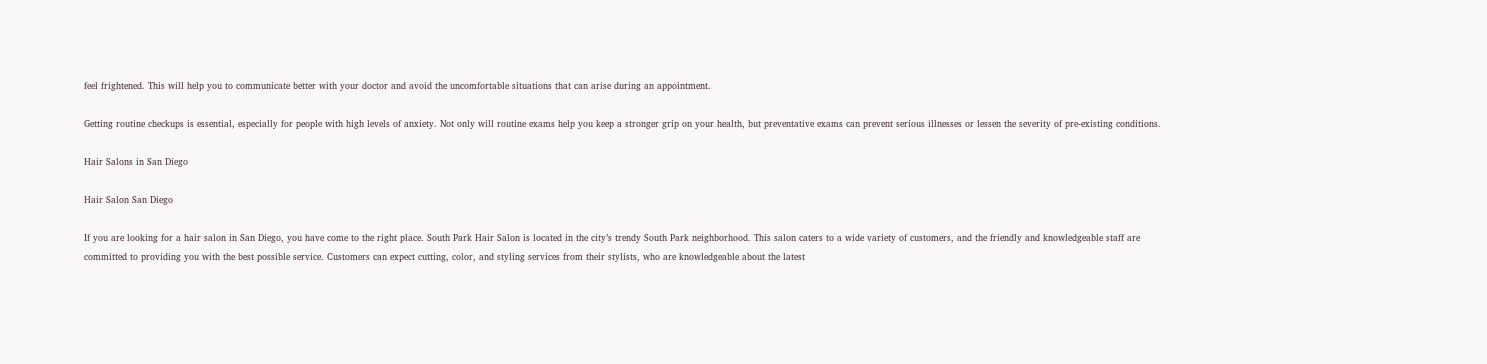feel frightened. This will help you to communicate better with your doctor and avoid the uncomfortable situations that can arise during an appointment.

Getting routine checkups is essential, especially for people with high levels of anxiety. Not only will routine exams help you keep a stronger grip on your health, but preventative exams can prevent serious illnesses or lessen the severity of pre-existing conditions.

Hair Salons in San Diego

Hair Salon San Diego

If you are looking for a hair salon in San Diego, you have come to the right place. South Park Hair Salon is located in the city’s trendy South Park neighborhood. This salon caters to a wide variety of customers, and the friendly and knowledgeable staff are committed to providing you with the best possible service. Customers can expect cutting, color, and styling services from their stylists, who are knowledgeable about the latest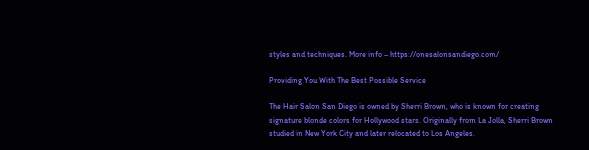styles and techniques. More info – https://onesalonsandiego.com/

Providing You With The Best Possible Service

The Hair Salon San Diego is owned by Sherri Brown, who is known for creating signature blonde colors for Hollywood stars. Originally from La Jolla, Sherri Brown studied in New York City and later relocated to Los Angeles.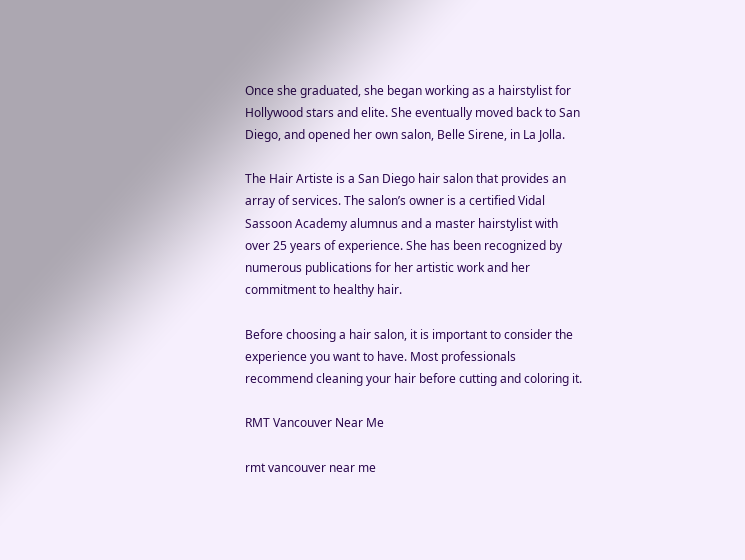Once she graduated, she began working as a hairstylist for Hollywood stars and elite. She eventually moved back to San Diego, and opened her own salon, Belle Sirene, in La Jolla.

The Hair Artiste is a San Diego hair salon that provides an array of services. The salon’s owner is a certified Vidal Sassoon Academy alumnus and a master hairstylist with over 25 years of experience. She has been recognized by numerous publications for her artistic work and her commitment to healthy hair.

Before choosing a hair salon, it is important to consider the experience you want to have. Most professionals recommend cleaning your hair before cutting and coloring it.

RMT Vancouver Near Me

rmt vancouver near me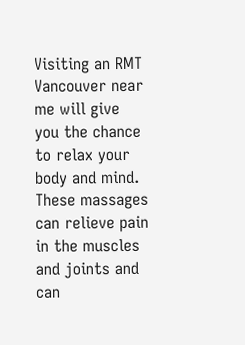Visiting an RMT Vancouver near me will give you the chance to relax your body and mind. These massages can relieve pain in the muscles and joints and can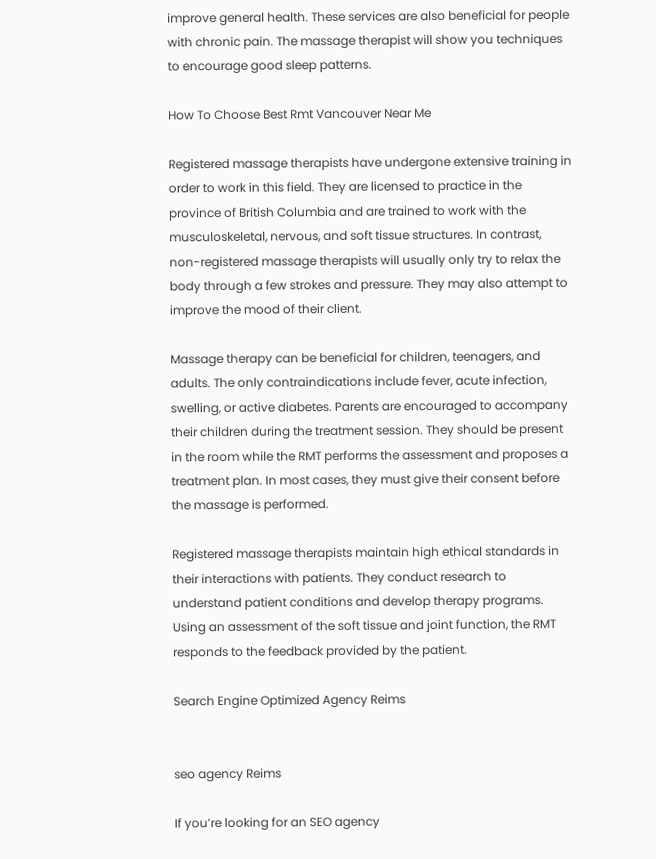improve general health. These services are also beneficial for people with chronic pain. The massage therapist will show you techniques to encourage good sleep patterns.

How To Choose Best Rmt Vancouver Near Me

Registered massage therapists have undergone extensive training in order to work in this field. They are licensed to practice in the province of British Columbia and are trained to work with the musculoskeletal, nervous, and soft tissue structures. In contrast, non-registered massage therapists will usually only try to relax the body through a few strokes and pressure. They may also attempt to improve the mood of their client.

Massage therapy can be beneficial for children, teenagers, and adults. The only contraindications include fever, acute infection, swelling, or active diabetes. Parents are encouraged to accompany their children during the treatment session. They should be present in the room while the RMT performs the assessment and proposes a treatment plan. In most cases, they must give their consent before the massage is performed.

Registered massage therapists maintain high ethical standards in their interactions with patients. They conduct research to understand patient conditions and develop therapy programs. Using an assessment of the soft tissue and joint function, the RMT responds to the feedback provided by the patient.

Search Engine Optimized Agency Reims


seo agency Reims

If you’re looking for an SEO agency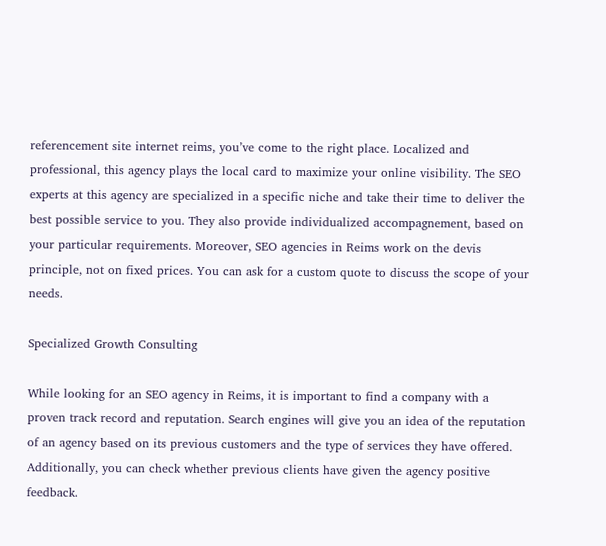referencement site internet reims, you’ve come to the right place. Localized and professional, this agency plays the local card to maximize your online visibility. The SEO experts at this agency are specialized in a specific niche and take their time to deliver the best possible service to you. They also provide individualized accompagnement, based on your particular requirements. Moreover, SEO agencies in Reims work on the devis principle, not on fixed prices. You can ask for a custom quote to discuss the scope of your needs.

Specialized Growth Consulting

While looking for an SEO agency in Reims, it is important to find a company with a proven track record and reputation. Search engines will give you an idea of the reputation of an agency based on its previous customers and the type of services they have offered. Additionally, you can check whether previous clients have given the agency positive feedback.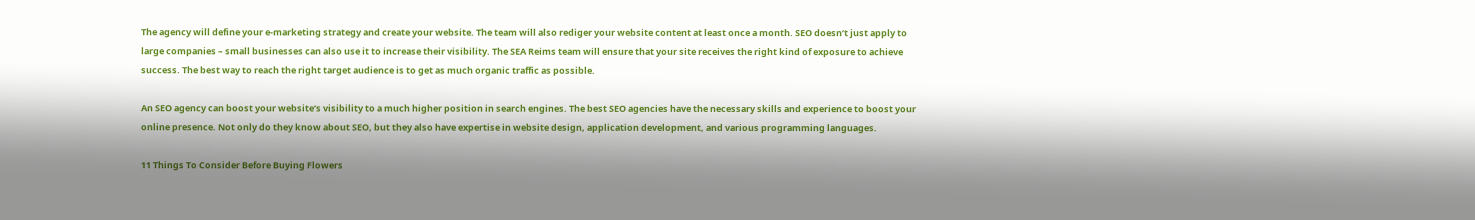The agency will define your e-marketing strategy and create your website. The team will also rediger your website content at least once a month. SEO doesn’t just apply to large companies – small businesses can also use it to increase their visibility. The SEA Reims team will ensure that your site receives the right kind of exposure to achieve success. The best way to reach the right target audience is to get as much organic traffic as possible.

An SEO agency can boost your website’s visibility to a much higher position in search engines. The best SEO agencies have the necessary skills and experience to boost your online presence. Not only do they know about SEO, but they also have expertise in website design, application development, and various programming languages.

11 Things To Consider Before Buying Flowers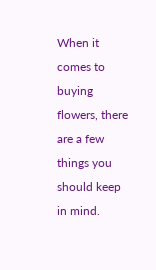When it comes to buying flowers, there are a few things you should keep in mind.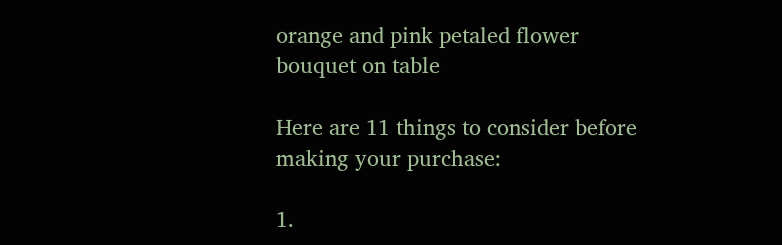orange and pink petaled flower bouquet on table

Here are 11 things to consider before making your purchase:

1.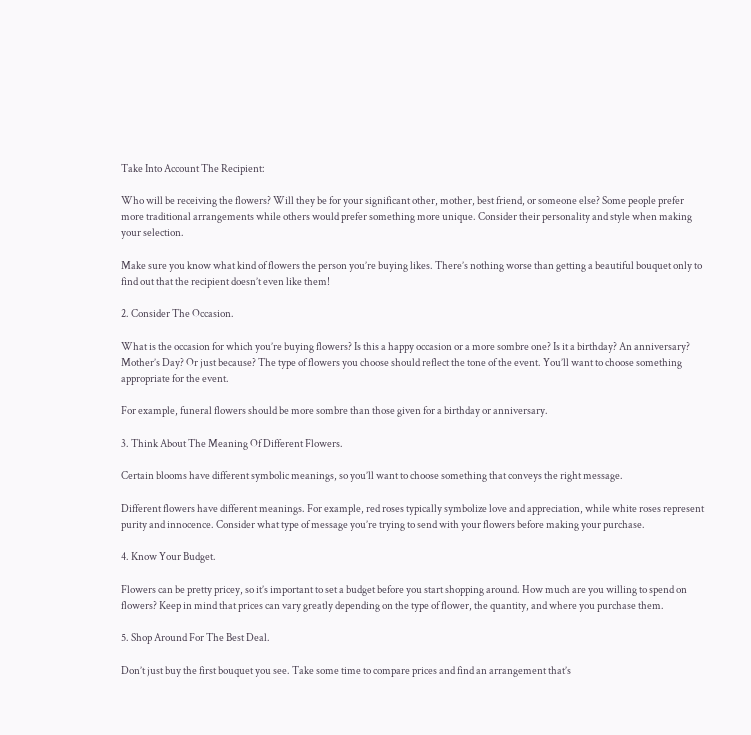Take Into Account The Recipient:

Who will be receiving the flowers? Will they be for your significant other, mother, best friend, or someone else? Some people prefer more traditional arrangements while others would prefer something more unique. Consider their personality and style when making your selection.

Make sure you know what kind of flowers the person you’re buying likes. There’s nothing worse than getting a beautiful bouquet only to find out that the recipient doesn’t even like them!

2. Consider The Occasion.

What is the occasion for which you’re buying flowers? Is this a happy occasion or a more sombre one? Is it a birthday? An anniversary? Mother’s Day? Or just because? The type of flowers you choose should reflect the tone of the event. You’ll want to choose something appropriate for the event.

For example, funeral flowers should be more sombre than those given for a birthday or anniversary.

3. Think About The Meaning Of Different Flowers.

Certain blooms have different symbolic meanings, so you’ll want to choose something that conveys the right message.

Different flowers have different meanings. For example, red roses typically symbolize love and appreciation, while white roses represent purity and innocence. Consider what type of message you’re trying to send with your flowers before making your purchase.

4. Know Your Budget.

Flowers can be pretty pricey, so it’s important to set a budget before you start shopping around. How much are you willing to spend on flowers? Keep in mind that prices can vary greatly depending on the type of flower, the quantity, and where you purchase them.

5. Shop Around For The Best Deal.

Don’t just buy the first bouquet you see. Take some time to compare prices and find an arrangement that’s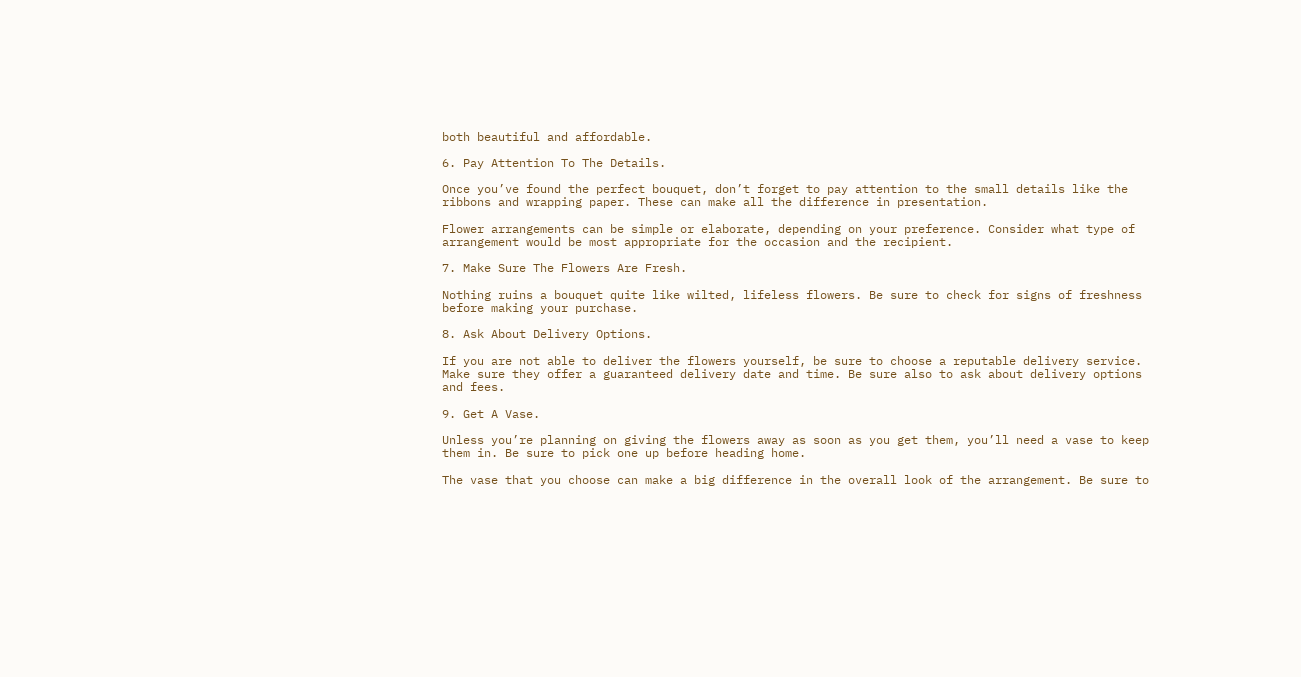both beautiful and affordable.

6. Pay Attention To The Details.

Once you’ve found the perfect bouquet, don’t forget to pay attention to the small details like the ribbons and wrapping paper. These can make all the difference in presentation.

Flower arrangements can be simple or elaborate, depending on your preference. Consider what type of arrangement would be most appropriate for the occasion and the recipient.

7. Make Sure The Flowers Are Fresh.

Nothing ruins a bouquet quite like wilted, lifeless flowers. Be sure to check for signs of freshness before making your purchase.

8. Ask About Delivery Options.

If you are not able to deliver the flowers yourself, be sure to choose a reputable delivery service. Make sure they offer a guaranteed delivery date and time. Be sure also to ask about delivery options and fees.

9. Get A Vase.

Unless you’re planning on giving the flowers away as soon as you get them, you’ll need a vase to keep them in. Be sure to pick one up before heading home.

The vase that you choose can make a big difference in the overall look of the arrangement. Be sure to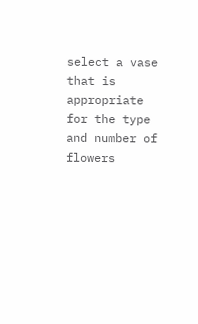select a vase that is appropriate for the type and number of flowers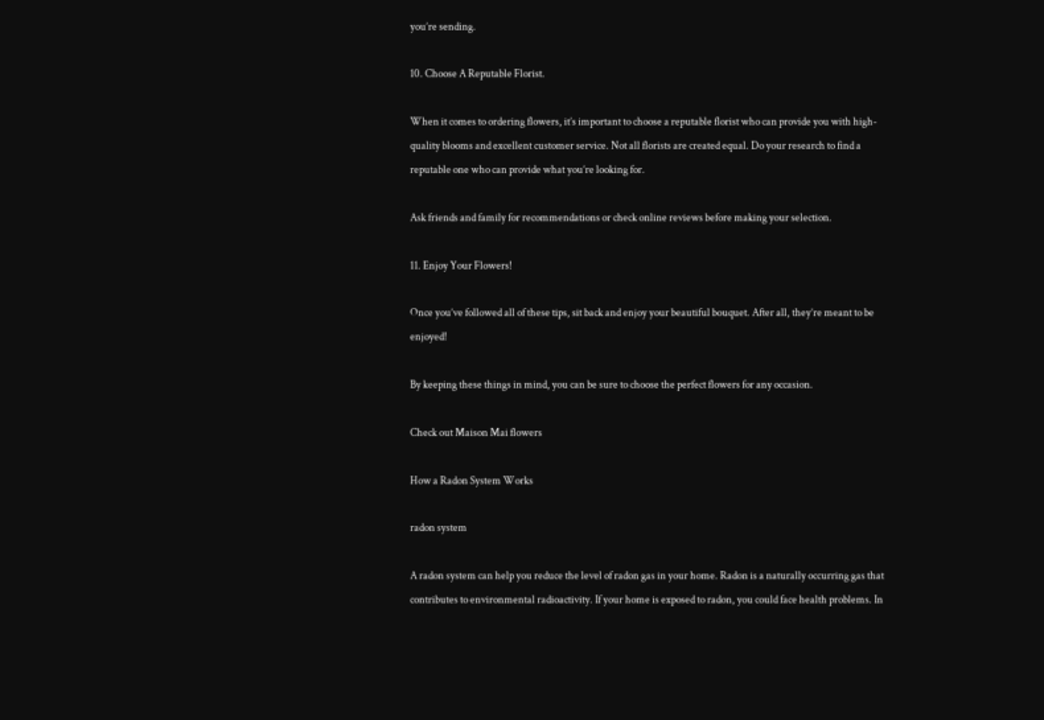you’re sending.

10. Choose A Reputable Florist.

When it comes to ordering flowers, it’s important to choose a reputable florist who can provide you with high-quality blooms and excellent customer service. Not all florists are created equal. Do your research to find a reputable one who can provide what you’re looking for.

Ask friends and family for recommendations or check online reviews before making your selection.

11. Enjoy Your Flowers!

Once you’ve followed all of these tips, sit back and enjoy your beautiful bouquet. After all, they’re meant to be enjoyed!

By keeping these things in mind, you can be sure to choose the perfect flowers for any occasion.

Check out Maison Mai flowers

How a Radon System Works

radon system

A radon system can help you reduce the level of radon gas in your home. Radon is a naturally occurring gas that contributes to environmental radioactivity. If your home is exposed to radon, you could face health problems. In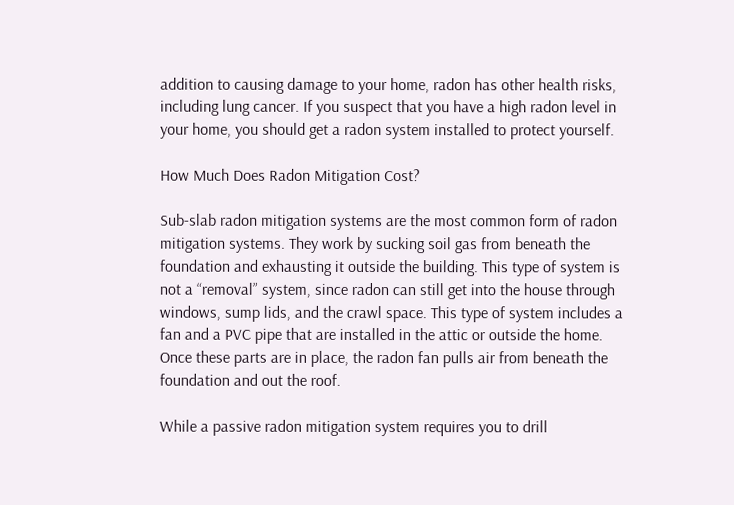addition to causing damage to your home, radon has other health risks, including lung cancer. If you suspect that you have a high radon level in your home, you should get a radon system installed to protect yourself.

How Much Does Radon Mitigation Cost?

Sub-slab radon mitigation systems are the most common form of radon mitigation systems. They work by sucking soil gas from beneath the foundation and exhausting it outside the building. This type of system is not a “removal” system, since radon can still get into the house through windows, sump lids, and the crawl space. This type of system includes a fan and a PVC pipe that are installed in the attic or outside the home. Once these parts are in place, the radon fan pulls air from beneath the foundation and out the roof.

While a passive radon mitigation system requires you to drill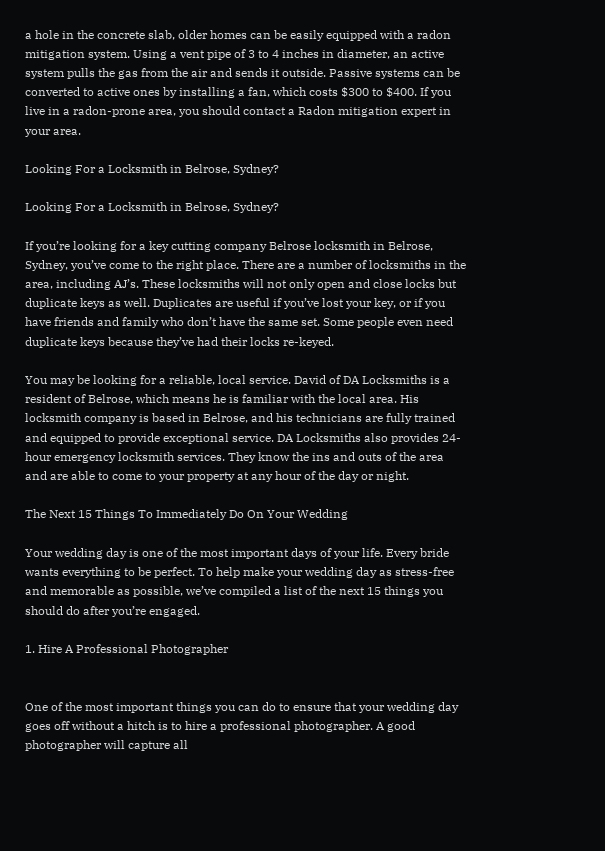a hole in the concrete slab, older homes can be easily equipped with a radon mitigation system. Using a vent pipe of 3 to 4 inches in diameter, an active system pulls the gas from the air and sends it outside. Passive systems can be converted to active ones by installing a fan, which costs $300 to $400. If you live in a radon-prone area, you should contact a Radon mitigation expert in your area.

Looking For a Locksmith in Belrose, Sydney?

Looking For a Locksmith in Belrose, Sydney?

If you’re looking for a key cutting company Belrose locksmith in Belrose, Sydney, you’ve come to the right place. There are a number of locksmiths in the area, including AJ’s. These locksmiths will not only open and close locks but duplicate keys as well. Duplicates are useful if you’ve lost your key, or if you have friends and family who don’t have the same set. Some people even need duplicate keys because they’ve had their locks re-keyed.

You may be looking for a reliable, local service. David of DA Locksmiths is a resident of Belrose, which means he is familiar with the local area. His locksmith company is based in Belrose, and his technicians are fully trained and equipped to provide exceptional service. DA Locksmiths also provides 24-hour emergency locksmith services. They know the ins and outs of the area and are able to come to your property at any hour of the day or night.

The Next 15 Things To Immediately Do On Your Wedding

Your wedding day is one of the most important days of your life. Every bride wants everything to be perfect. To help make your wedding day as stress-free and memorable as possible, we’ve compiled a list of the next 15 things you should do after you’re engaged.

1. Hire A Professional Photographer


One of the most important things you can do to ensure that your wedding day goes off without a hitch is to hire a professional photographer. A good photographer will capture all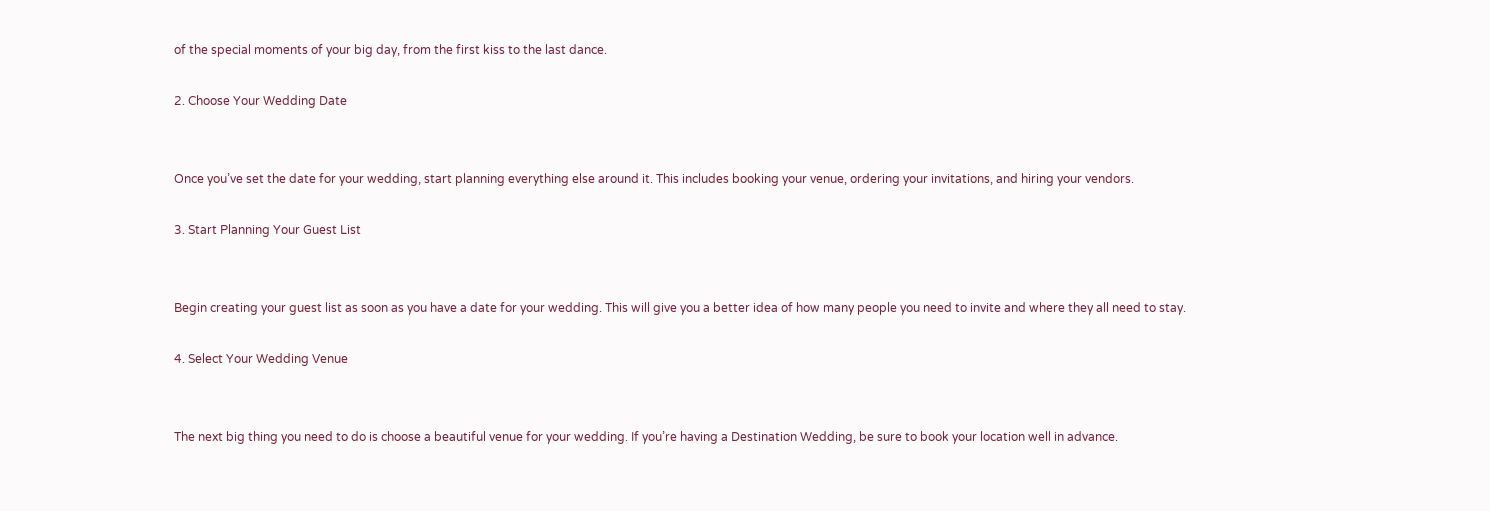of the special moments of your big day, from the first kiss to the last dance.

2. Choose Your Wedding Date


Once you’ve set the date for your wedding, start planning everything else around it. This includes booking your venue, ordering your invitations, and hiring your vendors.

3. Start Planning Your Guest List


Begin creating your guest list as soon as you have a date for your wedding. This will give you a better idea of how many people you need to invite and where they all need to stay.

4. Select Your Wedding Venue


The next big thing you need to do is choose a beautiful venue for your wedding. If you’re having a Destination Wedding, be sure to book your location well in advance.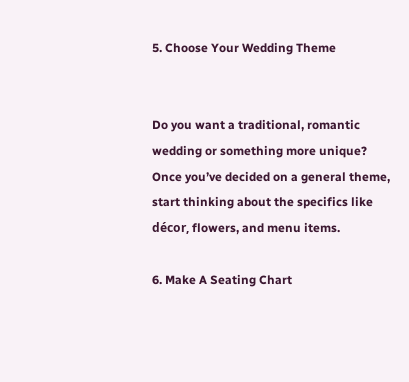5. Choose Your Wedding Theme


Do you want a traditional, romantic wedding or something more unique? Once you’ve decided on a general theme, start thinking about the specifics like décor, flowers, and menu items.

6. Make A Seating Chart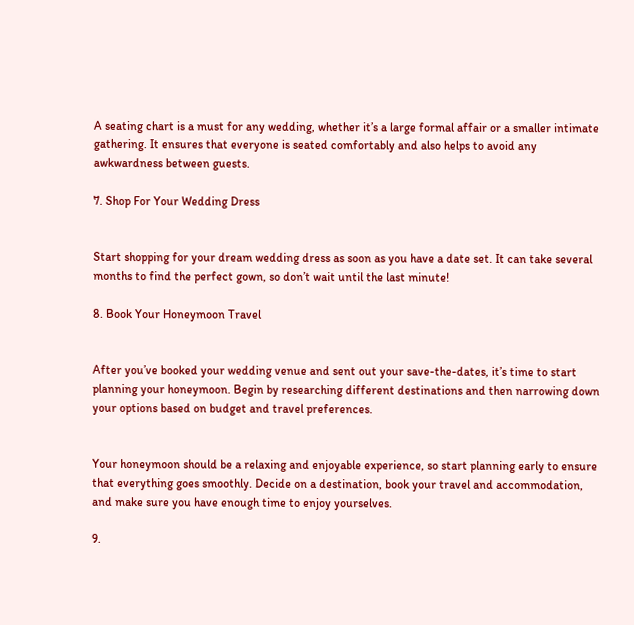A seating chart is a must for any wedding, whether it’s a large formal affair or a smaller intimate gathering. It ensures that everyone is seated comfortably and also helps to avoid any awkwardness between guests.

7. Shop For Your Wedding Dress


Start shopping for your dream wedding dress as soon as you have a date set. It can take several months to find the perfect gown, so don’t wait until the last minute!

8. Book Your Honeymoon Travel


After you’ve booked your wedding venue and sent out your save-the-dates, it’s time to start planning your honeymoon. Begin by researching different destinations and then narrowing down your options based on budget and travel preferences.


Your honeymoon should be a relaxing and enjoyable experience, so start planning early to ensure that everything goes smoothly. Decide on a destination, book your travel and accommodation, and make sure you have enough time to enjoy yourselves.

9.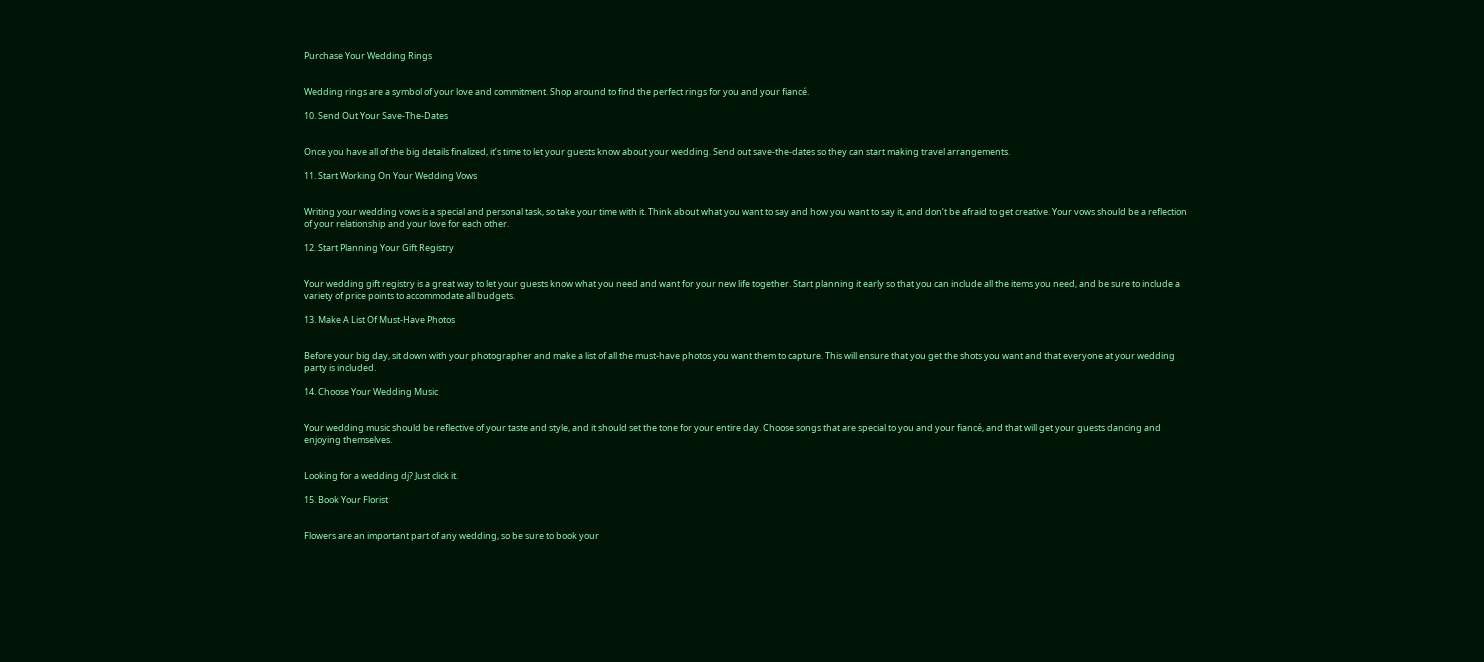Purchase Your Wedding Rings


Wedding rings are a symbol of your love and commitment. Shop around to find the perfect rings for you and your fiancé.

10. Send Out Your Save-The-Dates


Once you have all of the big details finalized, it’s time to let your guests know about your wedding. Send out save-the-dates so they can start making travel arrangements.

11. Start Working On Your Wedding Vows


Writing your wedding vows is a special and personal task, so take your time with it. Think about what you want to say and how you want to say it, and don’t be afraid to get creative. Your vows should be a reflection of your relationship and your love for each other.

12. Start Planning Your Gift Registry


Your wedding gift registry is a great way to let your guests know what you need and want for your new life together. Start planning it early so that you can include all the items you need, and be sure to include a variety of price points to accommodate all budgets.

13. Make A List Of Must-Have Photos


Before your big day, sit down with your photographer and make a list of all the must-have photos you want them to capture. This will ensure that you get the shots you want and that everyone at your wedding party is included.

14. Choose Your Wedding Music


Your wedding music should be reflective of your taste and style, and it should set the tone for your entire day. Choose songs that are special to you and your fiancé, and that will get your guests dancing and enjoying themselves.


Looking for a wedding dj? Just click it.

15. Book Your Florist


Flowers are an important part of any wedding, so be sure to book your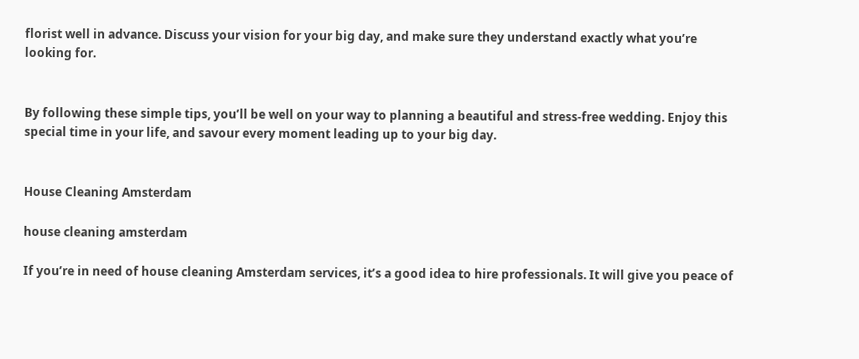florist well in advance. Discuss your vision for your big day, and make sure they understand exactly what you’re looking for.


By following these simple tips, you’ll be well on your way to planning a beautiful and stress-free wedding. Enjoy this special time in your life, and savour every moment leading up to your big day.


House Cleaning Amsterdam

house cleaning amsterdam

If you’re in need of house cleaning Amsterdam services, it’s a good idea to hire professionals. It will give you peace of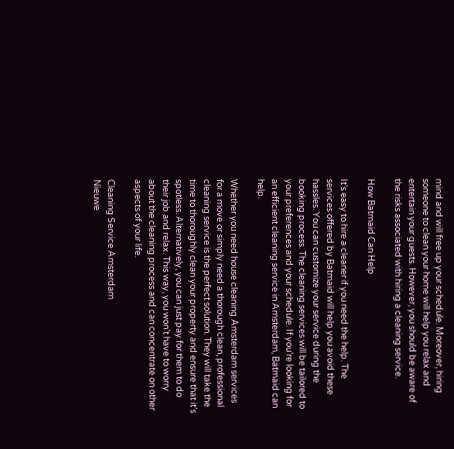mind and will free up your schedule. Moreover, hiring someone to clean your home will help you relax and entertain your guests. However, you should be aware of the risks associated with hiring a cleaning service.

How Batmaid Can Help

It’s easy to hire a cleaner if you need the help. The services offered by Batmaid will help you avoid these hassles. You can customize your service during the booking process. The cleaning services will be tailored to your preferences and your schedule. If you’re looking for an efficient cleaning service in Amsterdam, Batmaid can help.

Whether you need house cleaning Amsterdam services for a move or simply need a thorough clean, professional cleaning service is the perfect solution. They will take the time to thoroughly clean your property and ensure that it’s spotless. Alternatively, you can just pay for them to do their job and relax. This way, you won’t have to worry about the cleaning process and can concentrate on other aspects of your life.

Cleaning Service Amsterdam
Nieuwe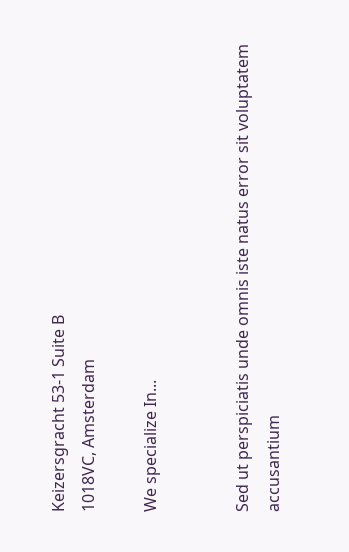Keizersgracht 53-1 Suite B
1018VC, Amsterdam

We specialize In...


Sed ut perspiciatis unde omnis iste natus error sit voluptatem accusantium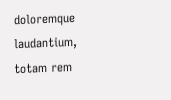doloremque laudantium, totam rem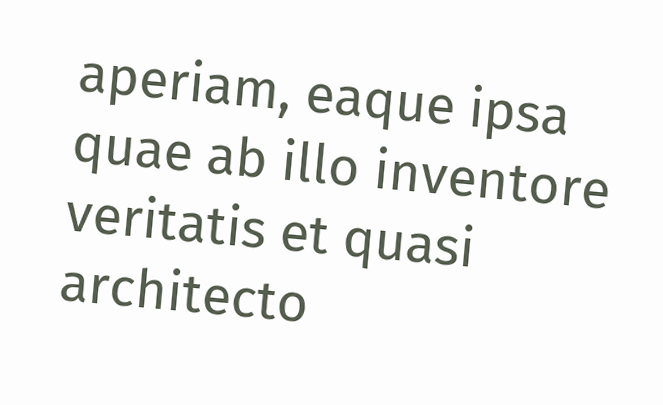aperiam, eaque ipsa quae ab illo inventore veritatis et quasi architecto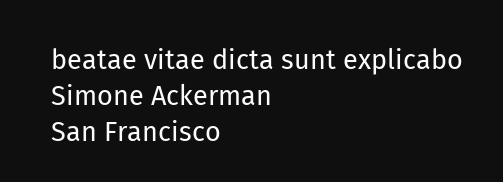beatae vitae dicta sunt explicabo
Simone Ackerman
San Francisco